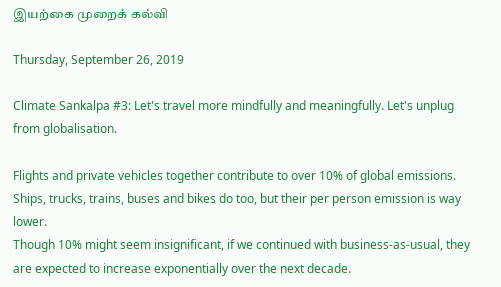இயற்கை முறைக் கல்வி

Thursday, September 26, 2019

Climate Sankalpa #3: Let's travel more mindfully and meaningfully. Let's unplug from globalisation.

Flights and private vehicles together contribute to over 10% of global emissions. Ships, trucks, trains, buses and bikes do too, but their per person emission is way lower.
Though 10% might seem insignificant, if we continued with business-as-usual, they are expected to increase exponentially over the next decade.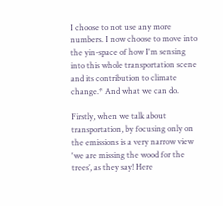I choose to not use any more numbers. I now choose to move into the yin-space of how I'm sensing into this whole transportation scene and its contribution to climate change.* And what we can do.

Firstly, when we talk about transportation, by focusing only on the emissions is a very narrow view 'we are missing the wood for the trees’, as they say! Here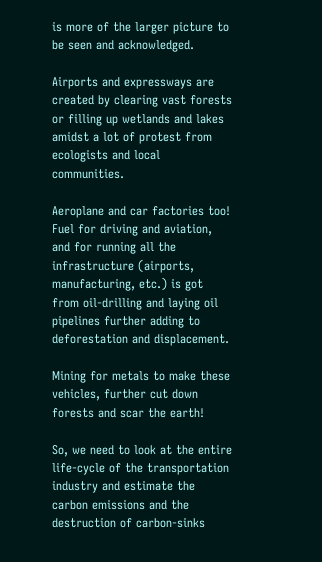is more of the larger picture to be seen and acknowledged.

Airports and expressways are created by clearing vast forests or filling up wetlands and lakes amidst a lot of protest from ecologists and local communities.

Aeroplane and car factories too!
Fuel for driving and aviation, and for running all the infrastructure (airports, manufacturing, etc.) is got from oil-drilling and laying oil pipelines further adding to deforestation and displacement.

Mining for metals to make these vehicles, further cut down forests and scar the earth!

So, we need to look at the entire life-cycle of the transportation industry and estimate the carbon emissions and the destruction of carbon-sinks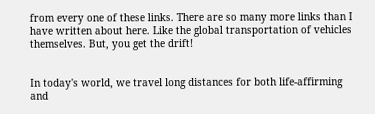from every one of these links. There are so many more links than I have written about here. Like the global transportation of vehicles themselves. But, you get the drift!


In today's world, we travel long distances for both life-affirming and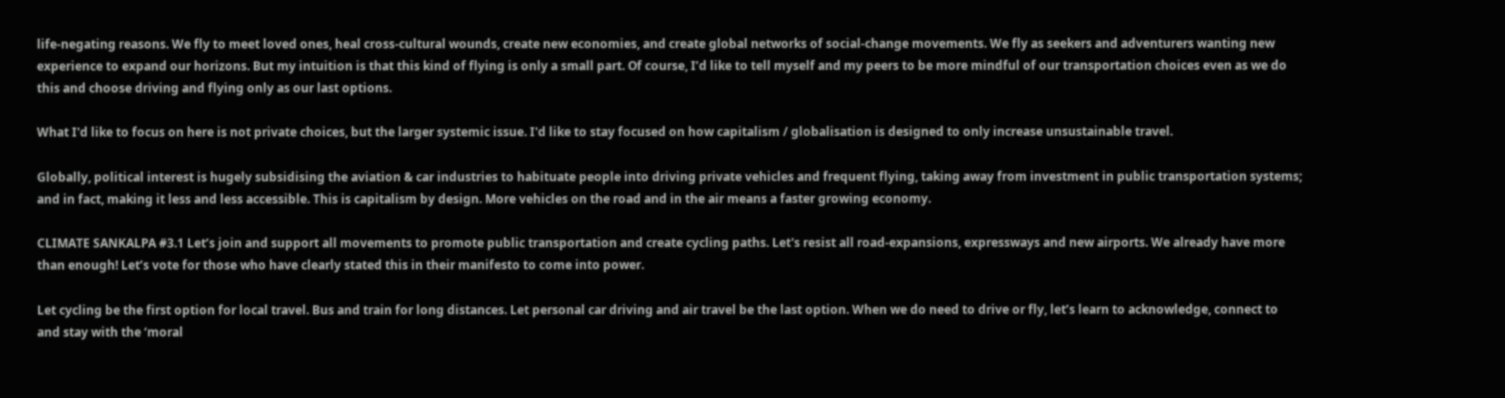life-negating reasons. We fly to meet loved ones, heal cross-cultural wounds, create new economies, and create global networks of social-change movements. We fly as seekers and adventurers wanting new experience to expand our horizons. But my intuition is that this kind of flying is only a small part. Of course, I’d like to tell myself and my peers to be more mindful of our transportation choices even as we do this and choose driving and flying only as our last options.

What I'd like to focus on here is not private choices, but the larger systemic issue. I'd like to stay focused on how capitalism / globalisation is designed to only increase unsustainable travel.

Globally, political interest is hugely subsidising the aviation & car industries to habituate people into driving private vehicles and frequent flying, taking away from investment in public transportation systems; and in fact, making it less and less accessible. This is capitalism by design. More vehicles on the road and in the air means a faster growing economy.

CLIMATE SANKALPA #3.1 Let’s join and support all movements to promote public transportation and create cycling paths. Let's resist all road-expansions, expressways and new airports. We already have more than enough! Let’s vote for those who have clearly stated this in their manifesto to come into power.

Let cycling be the first option for local travel. Bus and train for long distances. Let personal car driving and air travel be the last option. When we do need to drive or fly, let’s learn to acknowledge, connect to and stay with the ‘moral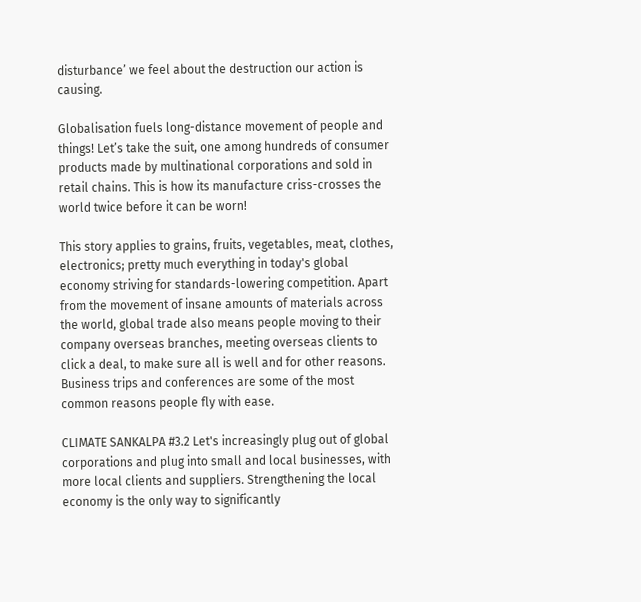disturbance’ we feel about the destruction our action is causing.

Globalisation fuels long-distance movement of people and things! Let’s take the suit, one among hundreds of consumer products made by multinational corporations and sold in retail chains. This is how its manufacture criss-crosses the world twice before it can be worn!

This story applies to grains, fruits, vegetables, meat, clothes, electronics; pretty much everything in today's global economy striving for standards-lowering competition. Apart from the movement of insane amounts of materials across the world, global trade also means people moving to their company overseas branches, meeting overseas clients to click a deal, to make sure all is well and for other reasons. Business trips and conferences are some of the most common reasons people fly with ease.

CLIMATE SANKALPA #3.2 Let's increasingly plug out of global corporations and plug into small and local businesses, with more local clients and suppliers. Strengthening the local economy is the only way to significantly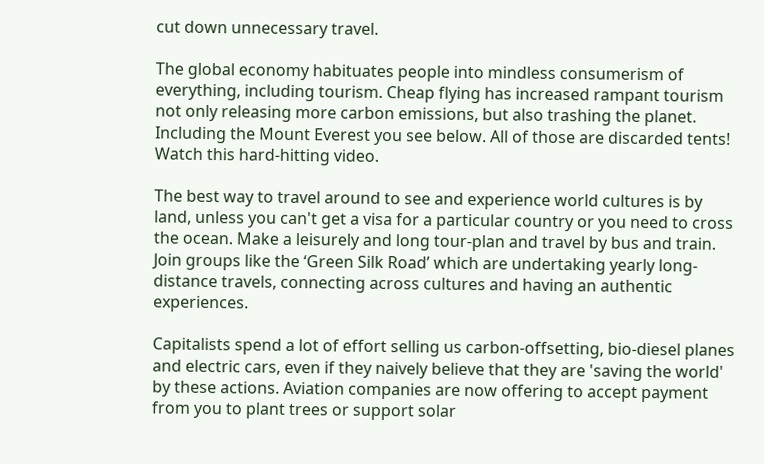cut down unnecessary travel.

The global economy habituates people into mindless consumerism of everything, including tourism. Cheap flying has increased rampant tourism not only releasing more carbon emissions, but also trashing the planet. Including the Mount Everest you see below. All of those are discarded tents! Watch this hard-hitting video.

The best way to travel around to see and experience world cultures is by land, unless you can't get a visa for a particular country or you need to cross the ocean. Make a leisurely and long tour-plan and travel by bus and train. Join groups like the ‘Green Silk Road’ which are undertaking yearly long-distance travels, connecting across cultures and having an authentic experiences.

Capitalists spend a lot of effort selling us carbon-offsetting, bio-diesel planes and electric cars, even if they naively believe that they are 'saving the world' by these actions. Aviation companies are now offering to accept payment from you to plant trees or support solar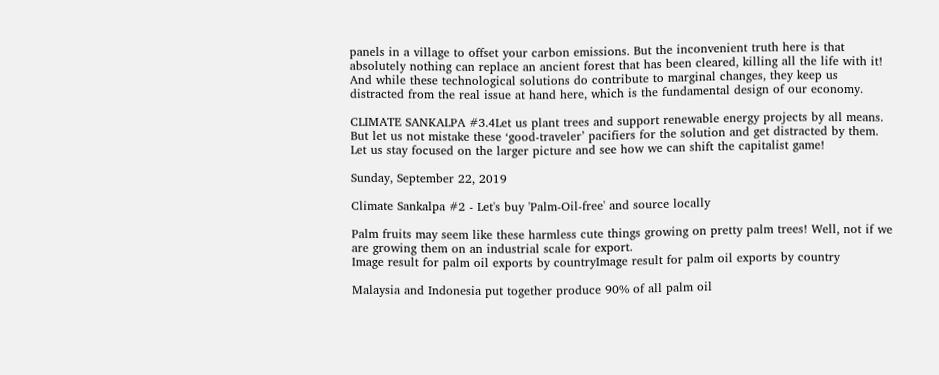panels in a village to offset your carbon emissions. But the inconvenient truth here is that absolutely nothing can replace an ancient forest that has been cleared, killing all the life with it! And while these technological solutions do contribute to marginal changes, they keep us distracted from the real issue at hand here, which is the fundamental design of our economy.

CLIMATE SANKALPA #3.4Let us plant trees and support renewable energy projects by all means. But let us not mistake these ‘good-traveler’ pacifiers for the solution and get distracted by them. Let us stay focused on the larger picture and see how we can shift the capitalist game!

Sunday, September 22, 2019

Climate Sankalpa #2 - Let's buy 'Palm-Oil-free' and source locally

Palm fruits may seem like these harmless cute things growing on pretty palm trees! Well, not if we are growing them on an industrial scale for export.
Image result for palm oil exports by countryImage result for palm oil exports by country

Malaysia and Indonesia put together produce 90% of all palm oil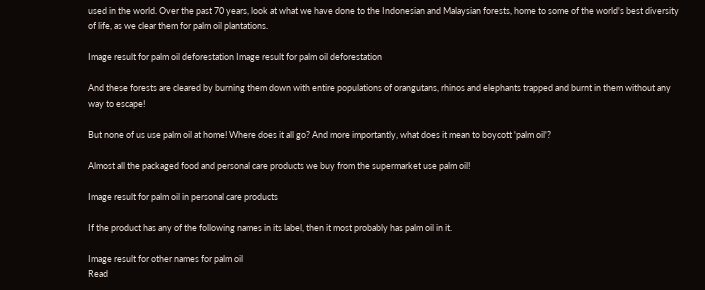used in the world. Over the past 70 years, look at what we have done to the Indonesian and Malaysian forests, home to some of the world's best diversity of life, as we clear them for palm oil plantations.

Image result for palm oil deforestation Image result for palm oil deforestation

And these forests are cleared by burning them down with entire populations of orangutans, rhinos and elephants trapped and burnt in them without any way to escape!

But none of us use palm oil at home! Where does it all go? And more importantly, what does it mean to boycott 'palm oil'?

Almost all the packaged food and personal care products we buy from the supermarket use palm oil!

Image result for palm oil in personal care products

If the product has any of the following names in its label, then it most probably has palm oil in it.

Image result for other names for palm oil
Read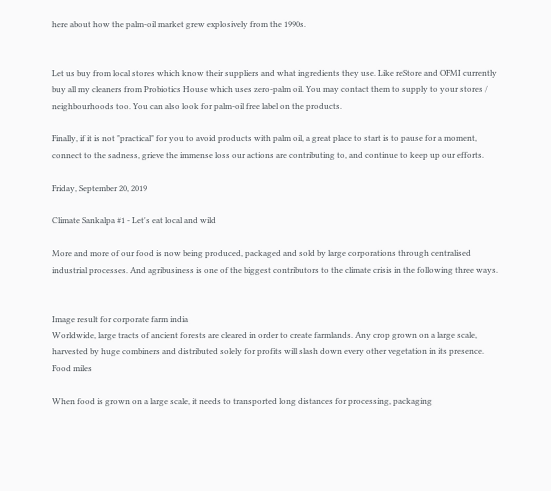here about how the palm-oil market grew explosively from the 1990s.


Let us buy from local stores which know their suppliers and what ingredients they use. Like reStore and OFMI currently buy all my cleaners from Probiotics House which uses zero-palm oil. You may contact them to supply to your stores / neighbourhoods too. You can also look for palm-oil free label on the products.

Finally, if it is not "practical" for you to avoid products with palm oil, a great place to start is to pause for a moment, connect to the sadness, grieve the immense loss our actions are contributing to, and continue to keep up our efforts.

Friday, September 20, 2019

Climate Sankalpa #1 - Let's eat local and wild

More and more of our food is now being produced, packaged and sold by large corporations through centralised industrial processes. And agribusiness is one of the biggest contributors to the climate crisis in the following three ways.


Image result for corporate farm india
Worldwide, large tracts of ancient forests are cleared in order to create farmlands. Any crop grown on a large scale, harvested by huge combiners and distributed solely for profits will slash down every other vegetation in its presence.
Food miles

When food is grown on a large scale, it needs to transported long distances for processing, packaging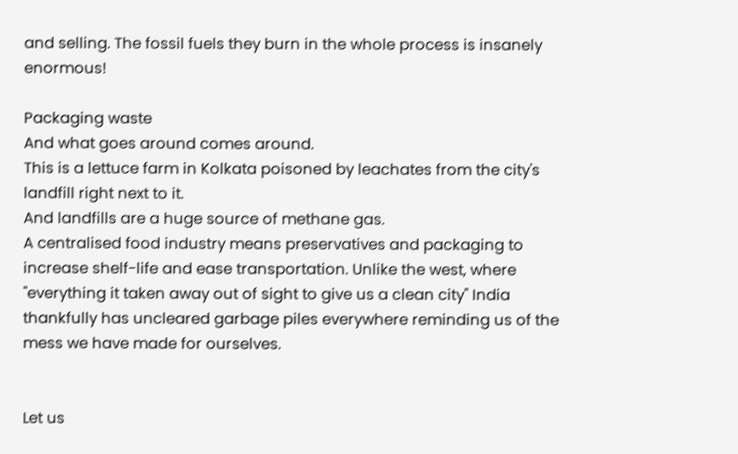and selling. The fossil fuels they burn in the whole process is insanely enormous!

Packaging waste
And what goes around comes around.
This is a lettuce farm in Kolkata poisoned by leachates from the city's landfill right next to it.
And landfills are a huge source of methane gas.
A centralised food industry means preservatives and packaging to increase shelf-life and ease transportation. Unlike the west, where "everything it taken away out of sight to give us a clean city" India thankfully has uncleared garbage piles everywhere reminding us of the mess we have made for ourselves.


Let us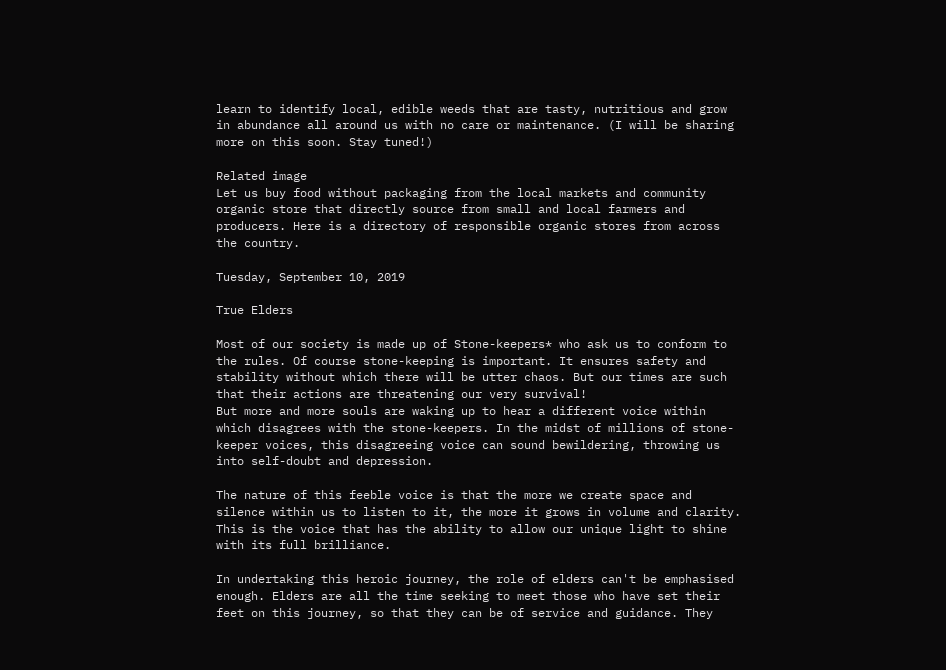learn to identify local, edible weeds that are tasty, nutritious and grow in abundance all around us with no care or maintenance. (I will be sharing more on this soon. Stay tuned!)

Related image
Let us buy food without packaging from the local markets and community organic store that directly source from small and local farmers and producers. Here is a directory of responsible organic stores from across the country.

Tuesday, September 10, 2019

True Elders

Most of our society is made up of Stone-keepers* who ask us to conform to the rules. Of course stone-keeping is important. It ensures safety and stability without which there will be utter chaos. But our times are such that their actions are threatening our very survival!
But more and more souls are waking up to hear a different voice within which disagrees with the stone-keepers. In the midst of millions of stone-keeper voices, this disagreeing voice can sound bewildering, throwing us into self-doubt and depression.

The nature of this feeble voice is that the more we create space and silence within us to listen to it, the more it grows in volume and clarity. This is the voice that has the ability to allow our unique light to shine with its full brilliance.

In undertaking this heroic journey, the role of elders can't be emphasised enough. Elders are all the time seeking to meet those who have set their feet on this journey, so that they can be of service and guidance. They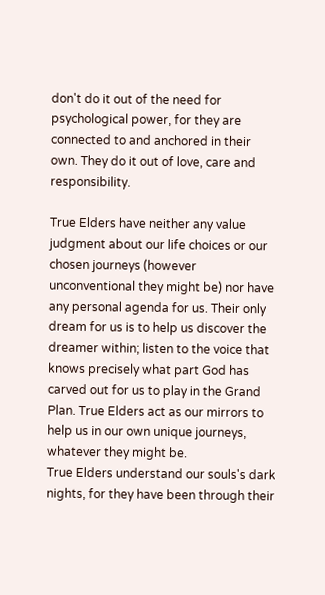don't do it out of the need for psychological power, for they are connected to and anchored in their own. They do it out of love, care and responsibility.

True Elders have neither any value judgment about our life choices or our chosen journeys (however unconventional they might be) nor have any personal agenda for us. Their only dream for us is to help us discover the dreamer within; listen to the voice that knows precisely what part God has carved out for us to play in the Grand Plan. True Elders act as our mirrors to help us in our own unique journeys, whatever they might be.
True Elders understand our souls's dark nights, for they have been through their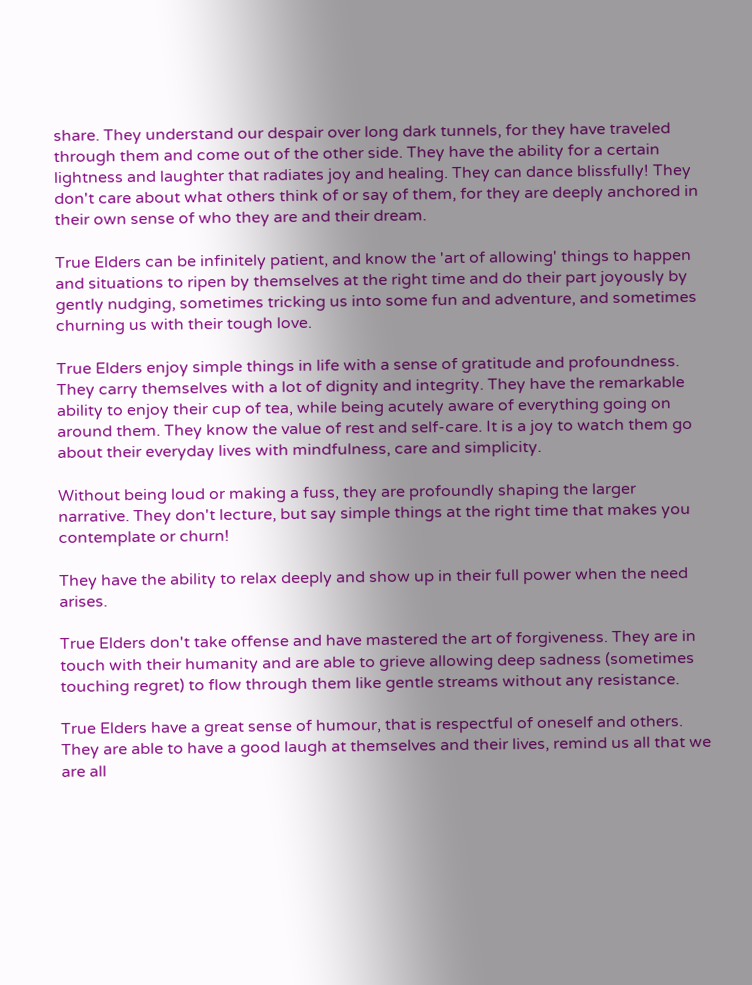share. They understand our despair over long dark tunnels, for they have traveled through them and come out of the other side. They have the ability for a certain lightness and laughter that radiates joy and healing. They can dance blissfully! They don't care about what others think of or say of them, for they are deeply anchored in their own sense of who they are and their dream.

True Elders can be infinitely patient, and know the 'art of allowing' things to happen and situations to ripen by themselves at the right time and do their part joyously by gently nudging, sometimes tricking us into some fun and adventure, and sometimes churning us with their tough love.

True Elders enjoy simple things in life with a sense of gratitude and profoundness. They carry themselves with a lot of dignity and integrity. They have the remarkable ability to enjoy their cup of tea, while being acutely aware of everything going on around them. They know the value of rest and self-care. It is a joy to watch them go about their everyday lives with mindfulness, care and simplicity.

Without being loud or making a fuss, they are profoundly shaping the larger narrative. They don't lecture, but say simple things at the right time that makes you contemplate or churn!

They have the ability to relax deeply and show up in their full power when the need arises.

True Elders don't take offense and have mastered the art of forgiveness. They are in touch with their humanity and are able to grieve allowing deep sadness (sometimes touching regret) to flow through them like gentle streams without any resistance.

True Elders have a great sense of humour, that is respectful of oneself and others. They are able to have a good laugh at themselves and their lives, remind us all that we are all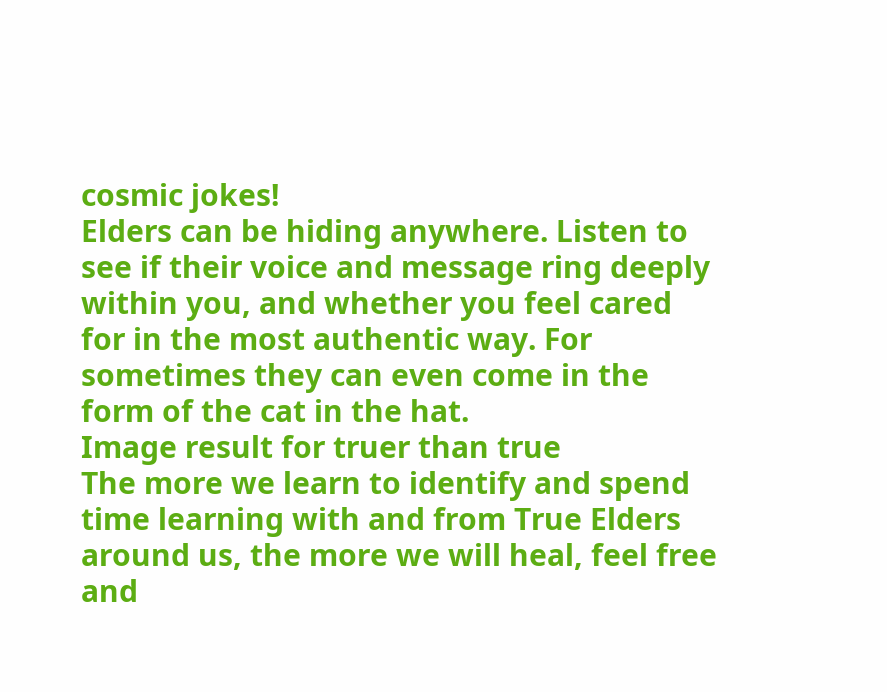cosmic jokes!
Elders can be hiding anywhere. Listen to see if their voice and message ring deeply within you, and whether you feel cared for in the most authentic way. For sometimes they can even come in the form of the cat in the hat.
Image result for truer than true
The more we learn to identify and spend time learning with and from True Elders around us, the more we will heal, feel free and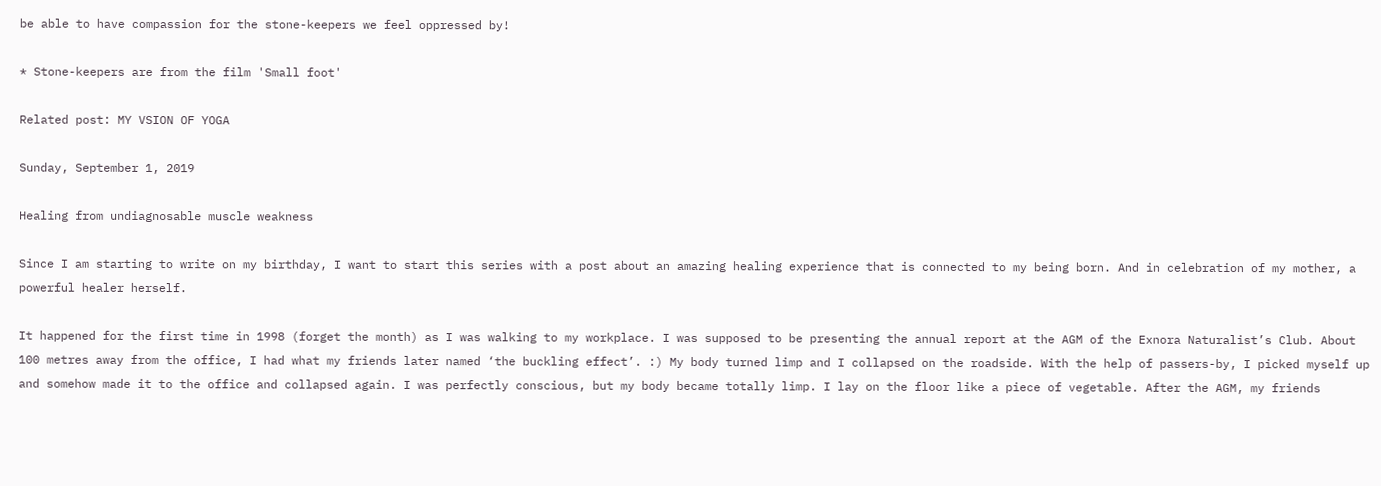be able to have compassion for the stone-keepers we feel oppressed by!

* Stone-keepers are from the film 'Small foot'

Related post: MY VSION OF YOGA

Sunday, September 1, 2019

Healing from undiagnosable muscle weakness

Since I am starting to write on my birthday, I want to start this series with a post about an amazing healing experience that is connected to my being born. And in celebration of my mother, a powerful healer herself.

It happened for the first time in 1998 (forget the month) as I was walking to my workplace. I was supposed to be presenting the annual report at the AGM of the Exnora Naturalist’s Club. About 100 metres away from the office, I had what my friends later named ‘the buckling effect’. :) My body turned limp and I collapsed on the roadside. With the help of passers-by, I picked myself up and somehow made it to the office and collapsed again. I was perfectly conscious, but my body became totally limp. I lay on the floor like a piece of vegetable. After the AGM, my friends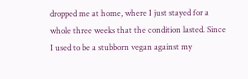dropped me at home, where I just stayed for a whole three weeks that the condition lasted. Since I used to be a stubborn vegan against my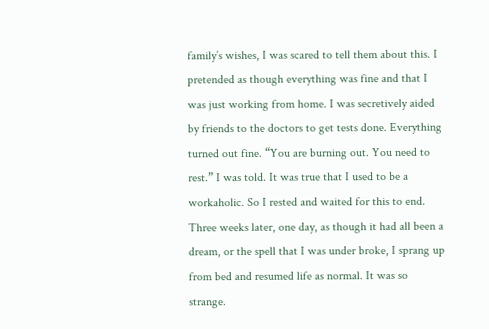family’s wishes, I was scared to tell them about this. I pretended as though everything was fine and that I was just working from home. I was secretively aided by friends to the doctors to get tests done. Everything turned out fine. “You are burning out. You need to rest.” I was told. It was true that I used to be a workaholic. So I rested and waited for this to end. Three weeks later, one day, as though it had all been a dream, or the spell that I was under broke, I sprang up from bed and resumed life as normal. It was so strange.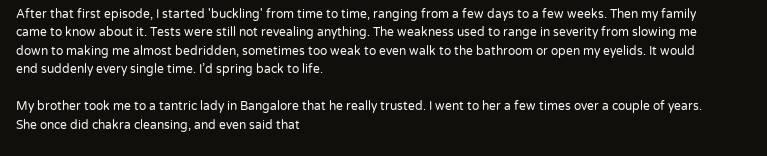After that first episode, I started 'buckling' from time to time, ranging from a few days to a few weeks. Then my family came to know about it. Tests were still not revealing anything. The weakness used to range in severity from slowing me down to making me almost bedridden, sometimes too weak to even walk to the bathroom or open my eyelids. It would end suddenly every single time. I’d spring back to life.

My brother took me to a tantric lady in Bangalore that he really trusted. I went to her a few times over a couple of years. She once did chakra cleansing, and even said that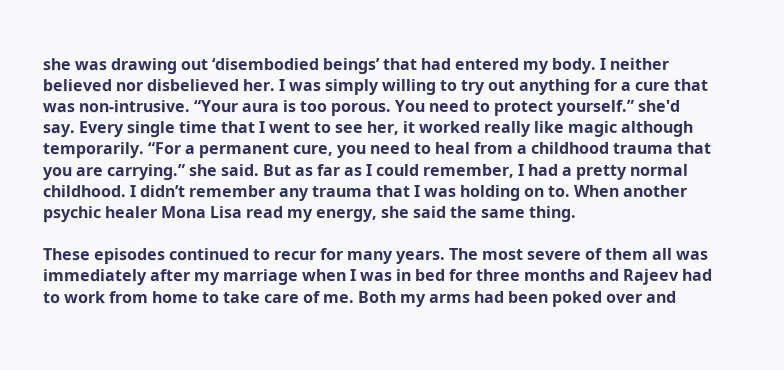she was drawing out ‘disembodied beings’ that had entered my body. I neither believed nor disbelieved her. I was simply willing to try out anything for a cure that was non-intrusive. “Your aura is too porous. You need to protect yourself.” she'd say. Every single time that I went to see her, it worked really like magic although temporarily. “For a permanent cure, you need to heal from a childhood trauma that you are carrying.” she said. But as far as I could remember, I had a pretty normal childhood. I didn’t remember any trauma that I was holding on to. When another psychic healer Mona Lisa read my energy, she said the same thing.

These episodes continued to recur for many years. The most severe of them all was immediately after my marriage when I was in bed for three months and Rajeev had to work from home to take care of me. Both my arms had been poked over and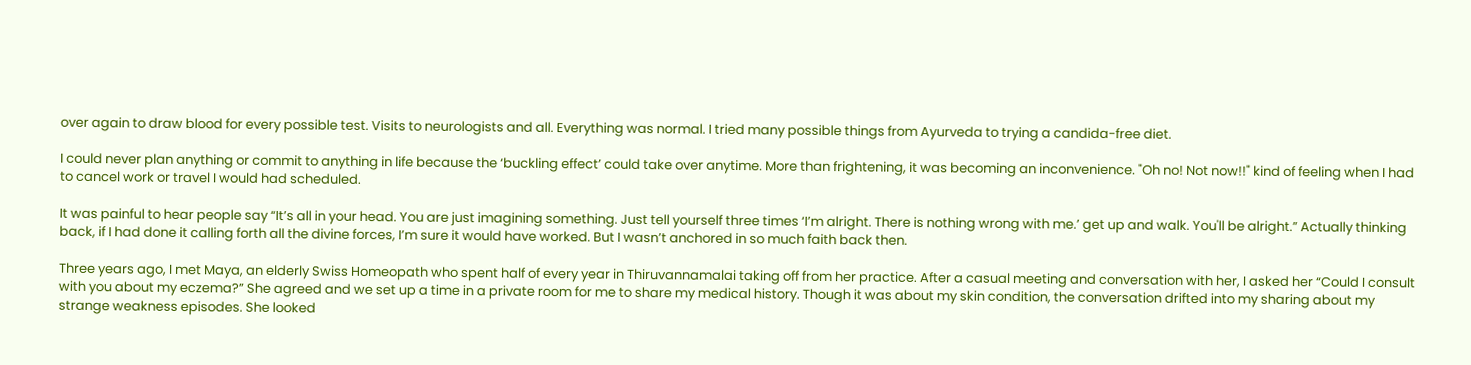over again to draw blood for every possible test. Visits to neurologists and all. Everything was normal. I tried many possible things from Ayurveda to trying a candida-free diet.

I could never plan anything or commit to anything in life because the ‘buckling effect’ could take over anytime. More than frightening, it was becoming an inconvenience. "Oh no! Not now!!" kind of feeling when I had to cancel work or travel I would had scheduled.

It was painful to hear people say “It’s all in your head. You are just imagining something. Just tell yourself three times ‘I’m alright. There is nothing wrong with me.’ get up and walk. You'll be alright.” Actually thinking back, if I had done it calling forth all the divine forces, I’m sure it would have worked. But I wasn’t anchored in so much faith back then.

Three years ago, I met Maya, an elderly Swiss Homeopath who spent half of every year in Thiruvannamalai taking off from her practice. After a casual meeting and conversation with her, I asked her “Could I consult with you about my eczema?” She agreed and we set up a time in a private room for me to share my medical history. Though it was about my skin condition, the conversation drifted into my sharing about my strange weakness episodes. She looked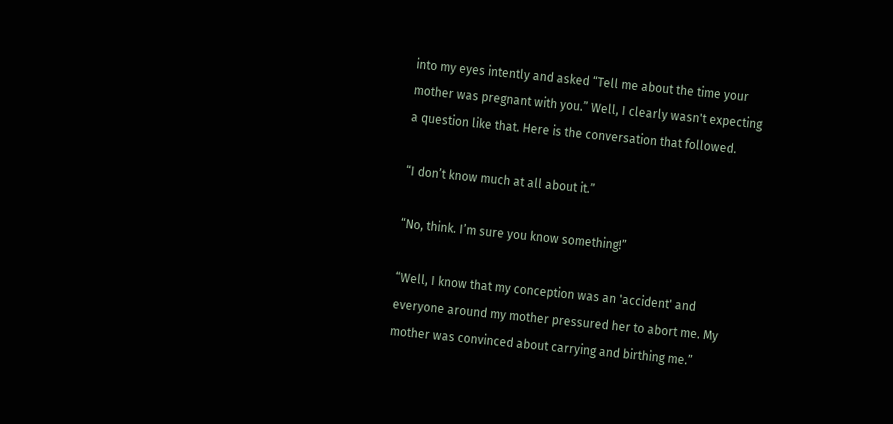into my eyes intently and asked “Tell me about the time your mother was pregnant with you.” Well, I clearly wasn't expecting a question like that. Here is the conversation that followed.

“I don’t know much at all about it.”

“No, think. I’m sure you know something!”

“Well, I know that my conception was an 'accident' and everyone around my mother pressured her to abort me. My mother was convinced about carrying and birthing me.”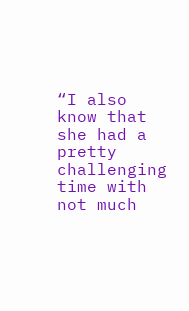“I also know that she had a pretty challenging time with not much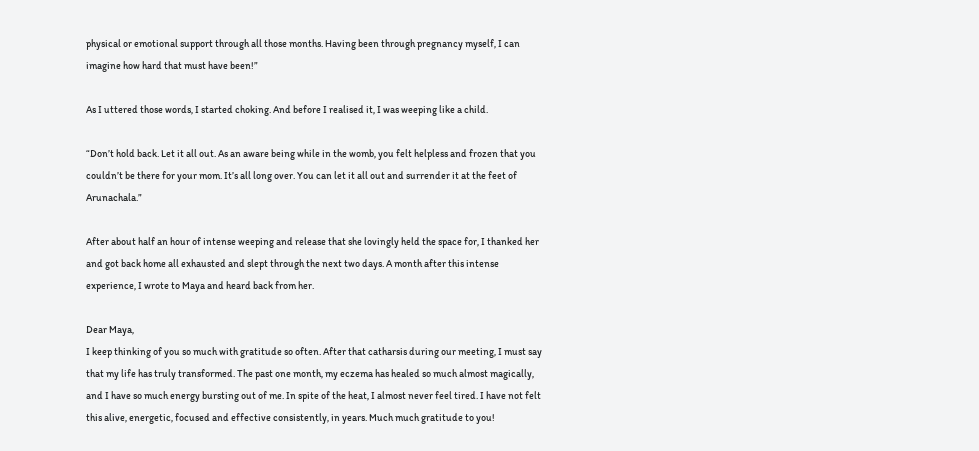physical or emotional support through all those months. Having been through pregnancy myself, I can imagine how hard that must have been!”

As I uttered those words, I started choking. And before I realised it, I was weeping like a child.

“Don’t hold back. Let it all out. As an aware being while in the womb, you felt helpless and frozen that you couldn’t be there for your mom. It’s all long over. You can let it all out and surrender it at the feet of Arunachala.”

After about half an hour of intense weeping and release that she lovingly held the space for, I thanked her and got back home all exhausted and slept through the next two days. A month after this intense experience, I wrote to Maya and heard back from her.

Dear Maya,
I keep thinking of you so much with gratitude so often. After that catharsis during our meeting, I must say that my life has truly transformed. The past one month, my eczema has healed so much almost magically, and I have so much energy bursting out of me. In spite of the heat, I almost never feel tired. I have not felt this alive, energetic, focused and effective consistently, in years. Much much gratitude to you!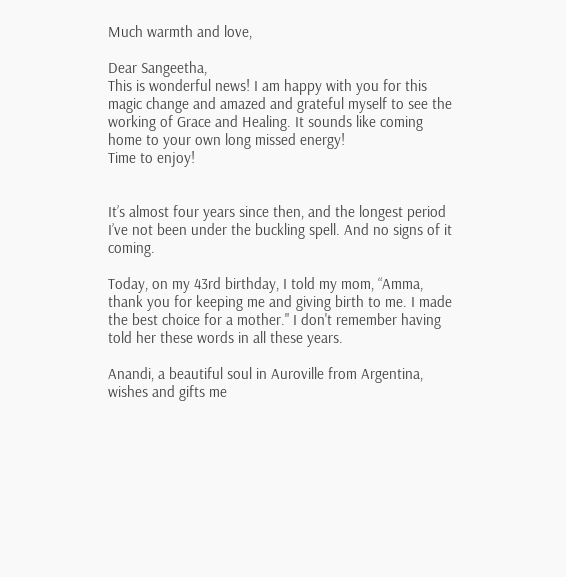Much warmth and love,

Dear Sangeetha,
This is wonderful news! I am happy with you for this magic change and amazed and grateful myself to see the working of Grace and Healing. It sounds like coming home to your own long missed energy!
Time to enjoy!


It’s almost four years since then, and the longest period I’ve not been under the buckling spell. And no signs of it coming.

Today, on my 43rd birthday, I told my mom, “Amma, thank you for keeping me and giving birth to me. I made the best choice for a mother." I don't remember having told her these words in all these years.

Anandi, a beautiful soul in Auroville from Argentina, wishes and gifts me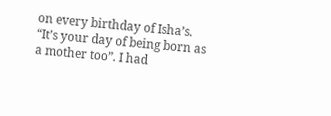on every birthday of Isha’s. “It’s your day of being born as a mother too”. I had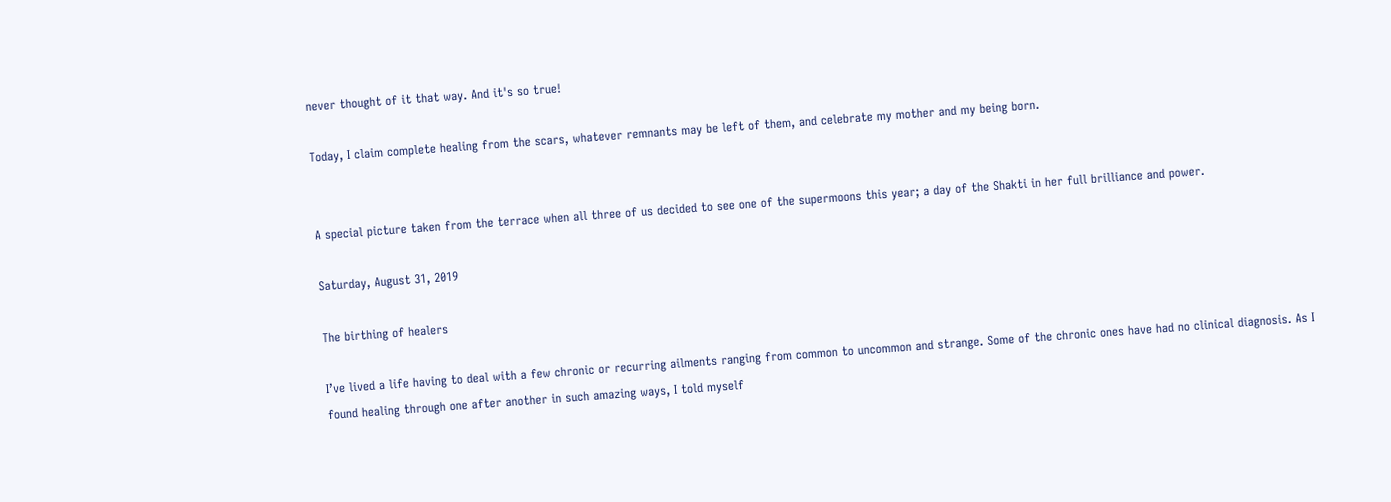never thought of it that way. And it's so true!

Today, I claim complete healing from the scars, whatever remnants may be left of them, and celebrate my mother and my being born.


A special picture taken from the terrace when all three of us decided to see one of the supermoons this year; a day of the Shakti in her full brilliance and power.

Saturday, August 31, 2019

The birthing of healers

I’ve lived a life having to deal with a few chronic or recurring ailments ranging from common to uncommon and strange. Some of the chronic ones have had no clinical diagnosis. As I found healing through one after another in such amazing ways, I told myself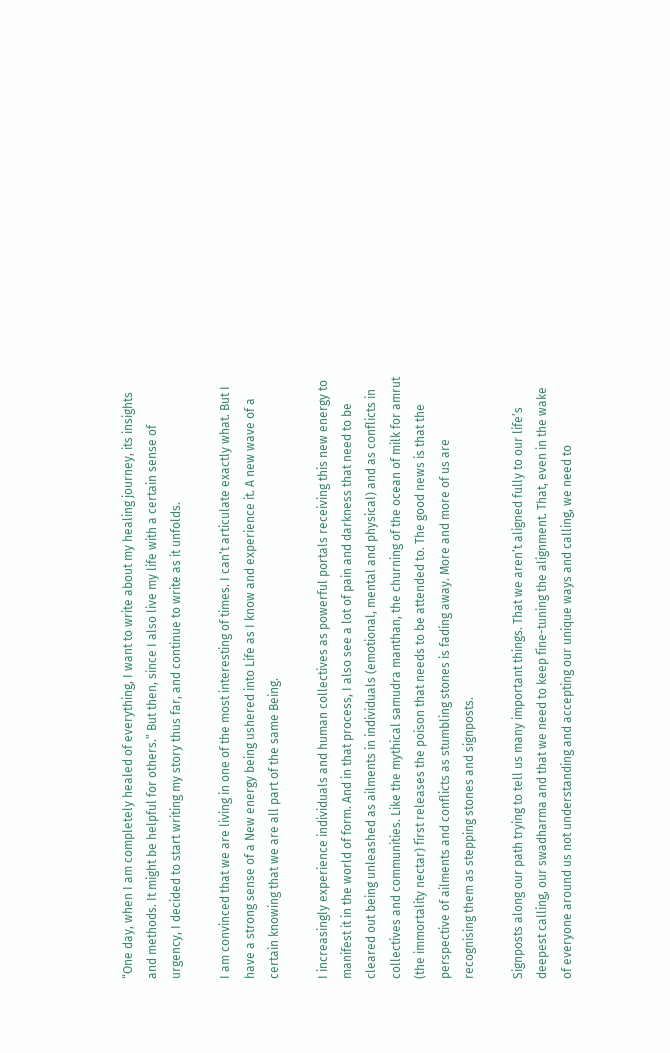“One day, when I am completely healed of everything, I want to write about my healing journey, its insights and methods. It might be helpful for others.” But then, since I also live my life with a certain sense of urgency, I decided to start writing my story thus far, and continue to write as it unfolds.

I am convinced that we are living in one of the most interesting of times. I can’t articulate exactly what. But I have a strong sense of a New energy being ushered into Life as I know and experience it. A new wave of a certain knowing that we are all part of the same Being.

I increasingly experience individuals and human collectives as powerful portals receiving this new energy to manifest it in the world of form. And in that process, I also see a lot of pain and darkness that need to be cleared out being unleashed as ailments in individuals (emotional, mental and physical) and as conflicts in collectives and communities. Like the mythical samudra manthan, the churning of the ocean of milk for amrut (the immortality nectar) first releases the poison that needs to be attended to. The good news is that the perspective of ailments and conflicts as stumbling stones is fading away. More and more of us are recognising them as stepping stones and signposts.

Signposts along our path trying to tell us many important things. That we aren’t aligned fully to our life’s deepest calling, our swadharma and that we need to keep fine-tuning the alignment. That, even in the wake of everyone around us not understanding and accepting our unique ways and calling, we need to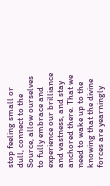stop feeling small or dull, connect to the Source, allow ourselves to fully embrace and experience our brilliance and vastness, and stay anchored there. That we need to wake up to the knowing that the divine forces are yearningly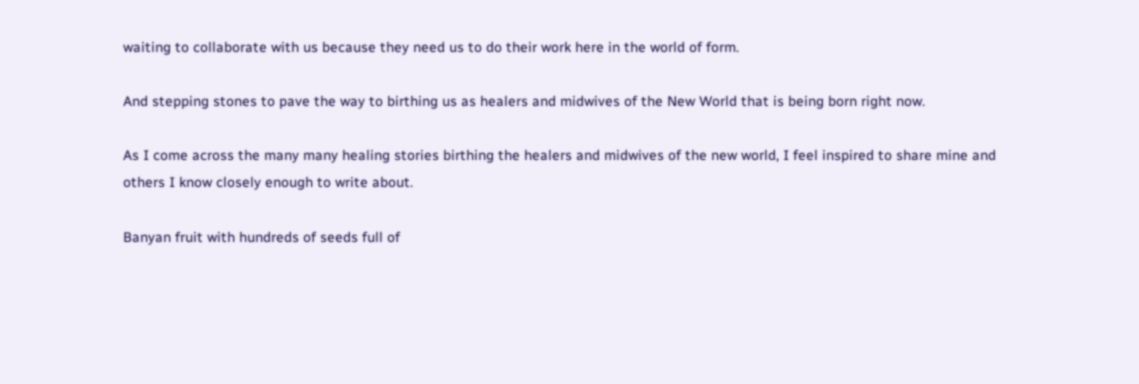waiting to collaborate with us because they need us to do their work here in the world of form.

And stepping stones to pave the way to birthing us as healers and midwives of the New World that is being born right now.

As I come across the many many healing stories birthing the healers and midwives of the new world, I feel inspired to share mine and others I know closely enough to write about.

Banyan fruit with hundreds of seeds full of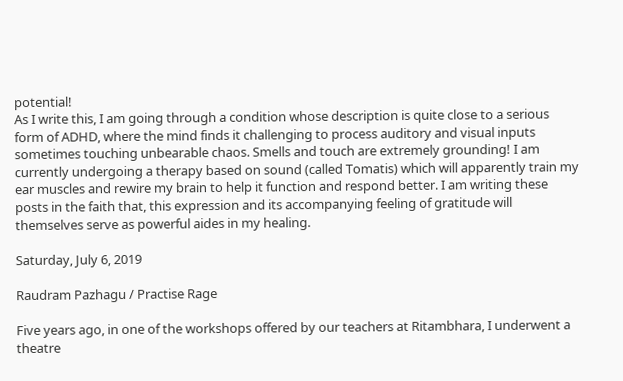potential!
As I write this, I am going through a condition whose description is quite close to a serious form of ADHD, where the mind finds it challenging to process auditory and visual inputs sometimes touching unbearable chaos. Smells and touch are extremely grounding! I am currently undergoing a therapy based on sound (called Tomatis) which will apparently train my ear muscles and rewire my brain to help it function and respond better. I am writing these posts in the faith that, this expression and its accompanying feeling of gratitude will themselves serve as powerful aides in my healing.

Saturday, July 6, 2019

Raudram Pazhagu / Practise Rage

Five years ago, in one of the workshops offered by our teachers at Ritambhara, I underwent a theatre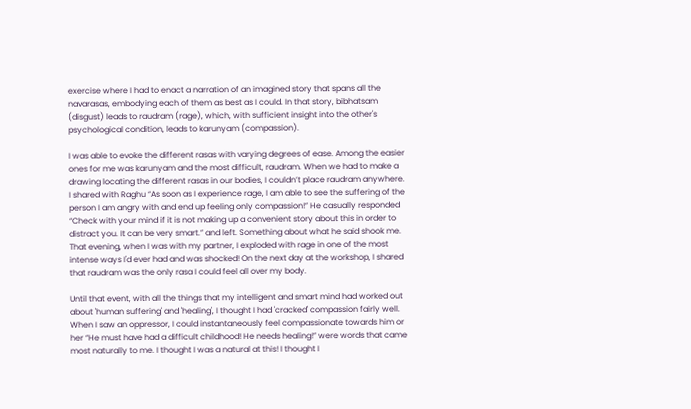exercise where I had to enact a narration of an imagined story that spans all the navarasas, embodying each of them as best as I could. In that story, bibhatsam (disgust) leads to raudram (rage), which, with sufficient insight into the other's psychological condition, leads to karunyam (compassion).

I was able to evoke the different rasas with varying degrees of ease. Among the easier ones for me was karunyam and the most difficult, raudram. When we had to make a drawing locating the different rasas in our bodies, I couldn’t place raudram anywhere. I shared with Raghu “As soon as I experience rage, I am able to see the suffering of the person I am angry with and end up feeling only compassion!” He casually responded “Check with your mind if it is not making up a convenient story about this in order to distract you. It can be very smart.” and left. Something about what he said shook me. That evening, when I was with my partner, I exploded with rage in one of the most intense ways I'd ever had and was shocked! On the next day at the workshop, I shared that raudram was the only rasa I could feel all over my body.

Until that event, with all the things that my intelligent and smart mind had worked out about 'human suffering' and 'healing', I thought I had 'cracked' compassion fairly well. When I saw an oppressor, I could instantaneously feel compassionate towards him or her “He must have had a difficult childhood! He needs healing!” were words that came most naturally to me. I thought I was a natural at this! I thought I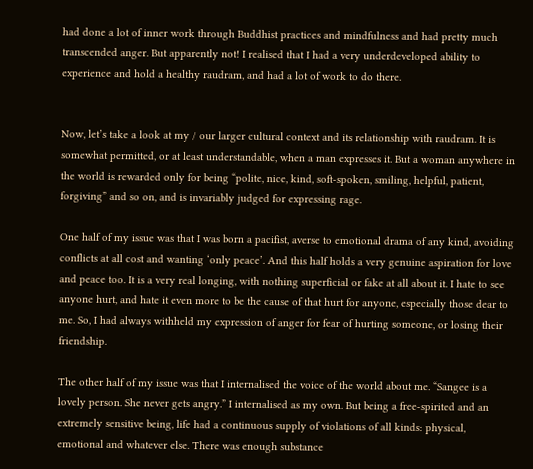had done a lot of inner work through Buddhist practices and mindfulness and had pretty much transcended anger. But apparently not! I realised that I had a very underdeveloped ability to experience and hold a healthy raudram, and had a lot of work to do there.


Now, let’s take a look at my / our larger cultural context and its relationship with raudram. It is somewhat permitted, or at least understandable, when a man expresses it. But a woman anywhere in the world is rewarded only for being “polite, nice, kind, soft-spoken, smiling, helpful, patient, forgiving” and so on, and is invariably judged for expressing rage.

One half of my issue was that I was born a pacifist, averse to emotional drama of any kind, avoiding conflicts at all cost and wanting ‘only peace’. And this half holds a very genuine aspiration for love and peace too. It is a very real longing, with nothing superficial or fake at all about it. I hate to see anyone hurt, and hate it even more to be the cause of that hurt for anyone, especially those dear to me. So, I had always withheld my expression of anger for fear of hurting someone, or losing their friendship.

The other half of my issue was that I internalised the voice of the world about me. “Sangee is a lovely person. She never gets angry.” I internalised as my own. But being a free-spirited and an extremely sensitive being, life had a continuous supply of violations of all kinds: physical, emotional and whatever else. There was enough substance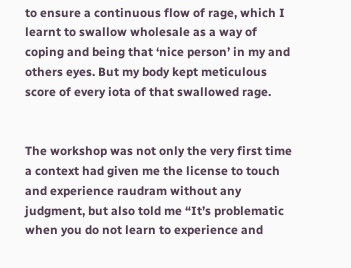to ensure a continuous flow of rage, which I learnt to swallow wholesale as a way of coping and being that ‘nice person’ in my and others eyes. But my body kept meticulous score of every iota of that swallowed rage.


The workshop was not only the very first time a context had given me the license to touch and experience raudram without any judgment, but also told me “It’s problematic when you do not learn to experience and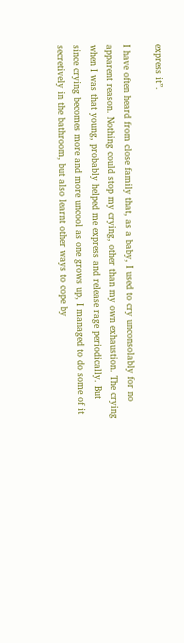express it”.

I have often heard from close family that, as a baby, I used to cry unconsolably for no apparent reason. Nothing could stop my crying, other than my own exhaustion. The crying when I was that young, probably helped me express and release rage periodically. But since crying becomes more and more uncool as one grows up, I managed to do some of it secretively in the bathroom, but also learnt other ways to cope by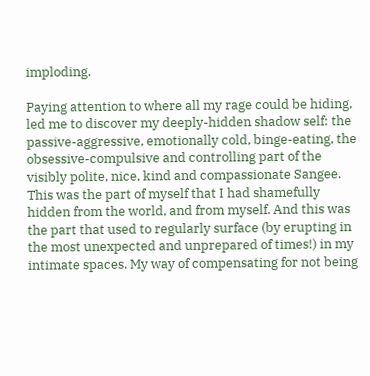imploding.

Paying attention to where all my rage could be hiding, led me to discover my deeply-hidden shadow self: the passive-aggressive, emotionally cold, binge-eating, the obsessive-compulsive and controlling part of the visibly polite, nice, kind and compassionate Sangee. This was the part of myself that I had shamefully hidden from the world, and from myself. And this was the part that used to regularly surface (by erupting in the most unexpected and unprepared of times!) in my intimate spaces. My way of compensating for not being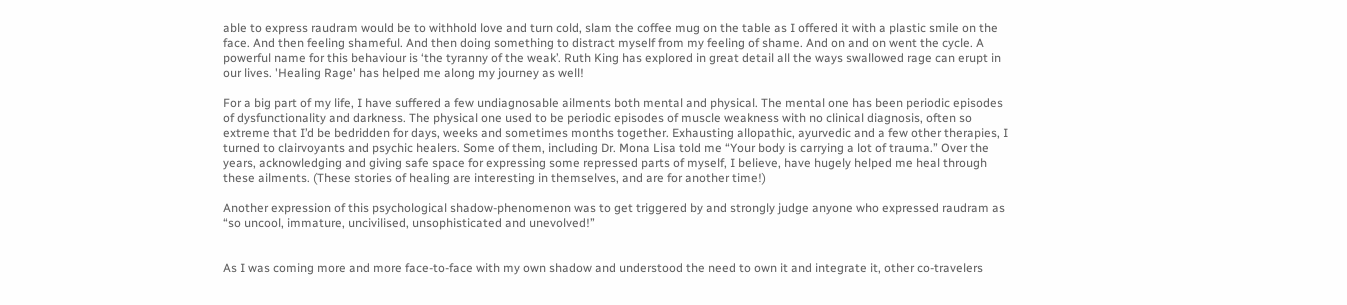able to express raudram would be to withhold love and turn cold, slam the coffee mug on the table as I offered it with a plastic smile on the face. And then feeling shameful. And then doing something to distract myself from my feeling of shame. And on and on went the cycle. A powerful name for this behaviour is ‘the tyranny of the weak’. Ruth King has explored in great detail all the ways swallowed rage can erupt in our lives. 'Healing Rage' has helped me along my journey as well!

For a big part of my life, I have suffered a few undiagnosable ailments both mental and physical. The mental one has been periodic episodes of dysfunctionality and darkness. The physical one used to be periodic episodes of muscle weakness with no clinical diagnosis, often so extreme that I’d be bedridden for days, weeks and sometimes months together. Exhausting allopathic, ayurvedic and a few other therapies, I turned to clairvoyants and psychic healers. Some of them, including Dr. Mona Lisa told me “Your body is carrying a lot of trauma.” Over the years, acknowledging and giving safe space for expressing some repressed parts of myself, I believe, have hugely helped me heal through these ailments. (These stories of healing are interesting in themselves, and are for another time!)

Another expression of this psychological shadow-phenomenon was to get triggered by and strongly judge anyone who expressed raudram as “so uncool, immature, uncivilised, unsophisticated and unevolved!”


As I was coming more and more face-to-face with my own shadow and understood the need to own it and integrate it, other co-travelers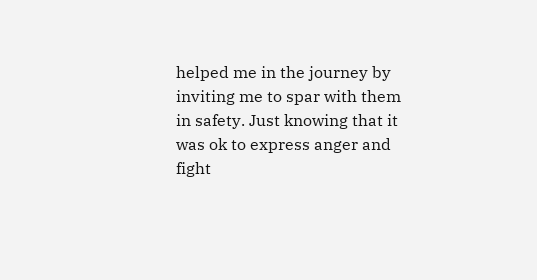helped me in the journey by inviting me to spar with them in safety. Just knowing that it was ok to express anger and fight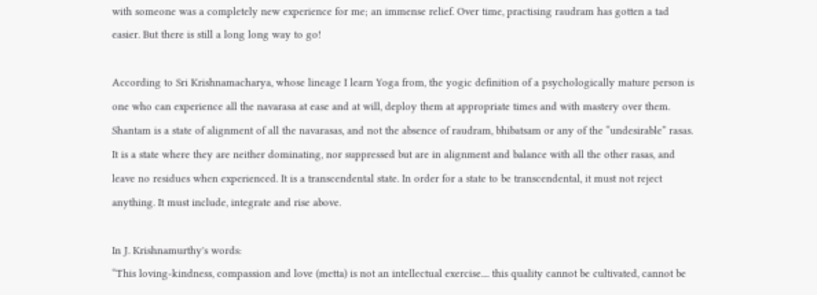with someone was a completely new experience for me; an immense relief. Over time, practising raudram has gotten a tad easier. But there is still a long long way to go!

According to Sri Krishnamacharya, whose lineage I learn Yoga from, the yogic definition of a psychologically mature person is one who can experience all the navarasa at ease and at will, deploy them at appropriate times and with mastery over them. Shantam is a state of alignment of all the navarasas, and not the absence of raudram, bhibatsam or any of the “undesirable” rasas. It is a state where they are neither dominating, nor suppressed but are in alignment and balance with all the other rasas, and leave no residues when experienced. It is a transcendental state. In order for a state to be transcendental, it must not reject anything. It must include, integrate and rise above.

In J. Krishnamurthy's words:
“This loving-kindness, compassion and love (metta) is not an intellectual exercise.... this quality cannot be cultivated, cannot be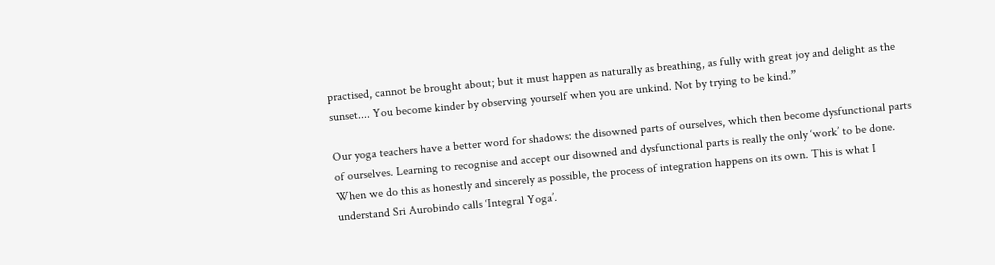practised, cannot be brought about; but it must happen as naturally as breathing, as fully with great joy and delight as the sunset.... You become kinder by observing yourself when you are unkind. Not by trying to be kind.”

Our yoga teachers have a better word for shadows: the disowned parts of ourselves, which then become dysfunctional parts of ourselves. Learning to recognise and accept our disowned and dysfunctional parts is really the only ‘work’ to be done. When we do this as honestly and sincerely as possible, the process of integration happens on its own. This is what I understand Sri Aurobindo calls ‘Integral Yoga’.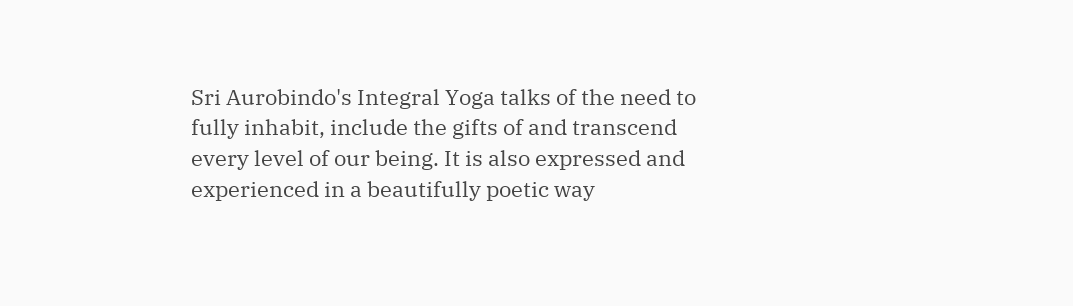Sri Aurobindo's Integral Yoga talks of the need to fully inhabit, include the gifts of and transcend every level of our being. It is also expressed and experienced in a beautifully poetic way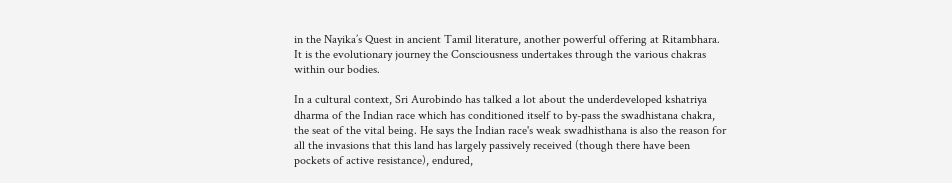in the Nayika’s Quest in ancient Tamil literature, another powerful offering at Ritambhara. It is the evolutionary journey the Consciousness undertakes through the various chakras within our bodies.

In a cultural context, Sri Aurobindo has talked a lot about the underdeveloped kshatriya dharma of the Indian race which has conditioned itself to by-pass the swadhistana chakra, the seat of the vital being. He says the Indian race's weak swadhisthana is also the reason for all the invasions that this land has largely passively received (though there have been pockets of active resistance), endured,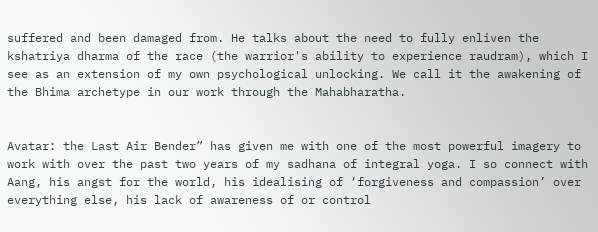suffered and been damaged from. He talks about the need to fully enliven the kshatriya dharma of the race (the warrior's ability to experience raudram), which I see as an extension of my own psychological unlocking. We call it the awakening of the Bhima archetype in our work through the Mahabharatha.


Avatar: the Last Air Bender” has given me with one of the most powerful imagery to work with over the past two years of my sadhana of integral yoga. I so connect with Aang, his angst for the world, his idealising of ‘forgiveness and compassion’ over everything else, his lack of awareness of or control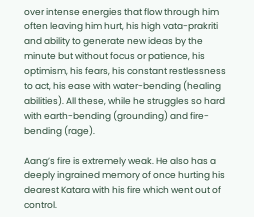over intense energies that flow through him often leaving him hurt, his high vata-prakriti and ability to generate new ideas by the minute but without focus or patience, his optimism, his fears, his constant restlessness to act, his ease with water-bending (healing abilities). All these, while he struggles so hard with earth-bending (grounding) and fire-bending (rage).

Aang’s fire is extremely weak. He also has a deeply ingrained memory of once hurting his dearest Katara with his fire which went out of control.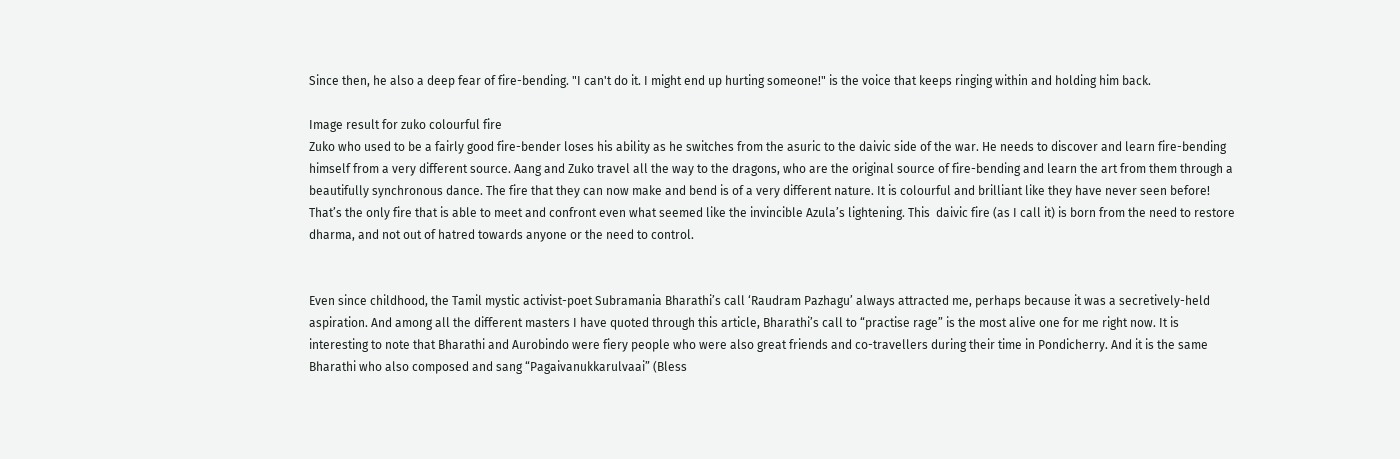Since then, he also a deep fear of fire-bending. "I can't do it. I might end up hurting someone!" is the voice that keeps ringing within and holding him back.

Image result for zuko colourful fire
Zuko who used to be a fairly good fire-bender loses his ability as he switches from the asuric to the daivic side of the war. He needs to discover and learn fire-bending himself from a very different source. Aang and Zuko travel all the way to the dragons, who are the original source of fire-bending and learn the art from them through a beautifully synchronous dance. The fire that they can now make and bend is of a very different nature. It is colourful and brilliant like they have never seen before! That’s the only fire that is able to meet and confront even what seemed like the invincible Azula’s lightening. This  daivic fire (as I call it) is born from the need to restore dharma, and not out of hatred towards anyone or the need to control.


Even since childhood, the Tamil mystic activist-poet Subramania Bharathi’s call ‘Raudram Pazhagu’ always attracted me, perhaps because it was a secretively-held aspiration. And among all the different masters I have quoted through this article, Bharathi’s call to “practise rage” is the most alive one for me right now. It is interesting to note that Bharathi and Aurobindo were fiery people who were also great friends and co-travellers during their time in Pondicherry. And it is the same Bharathi who also composed and sang “Pagaivanukkarulvaai” (Bless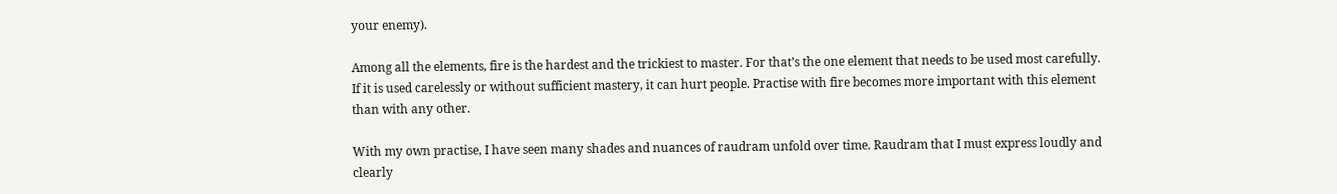your enemy).

Among all the elements, fire is the hardest and the trickiest to master. For that’s the one element that needs to be used most carefully. If it is used carelessly or without sufficient mastery, it can hurt people. Practise with fire becomes more important with this element than with any other.

With my own practise, I have seen many shades and nuances of raudram unfold over time. Raudram that I must express loudly and clearly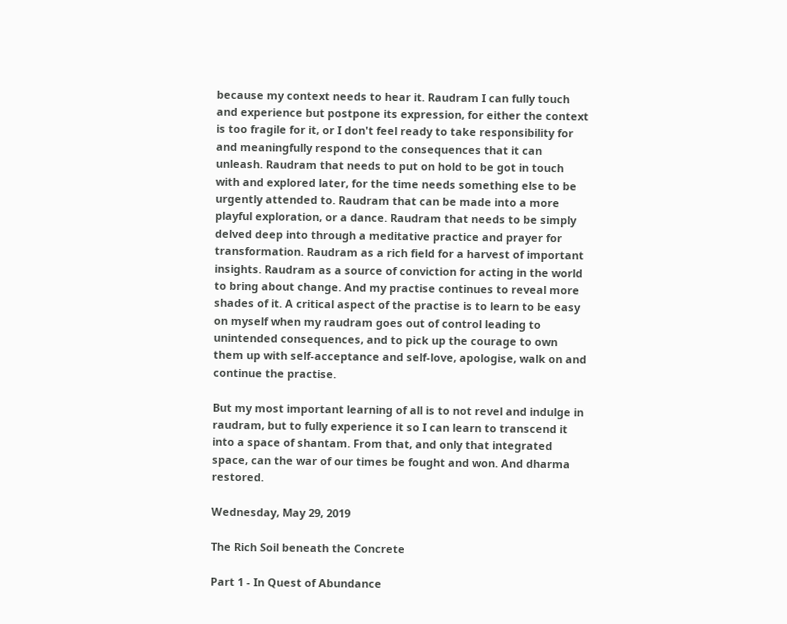because my context needs to hear it. Raudram I can fully touch and experience but postpone its expression, for either the context is too fragile for it, or I don't feel ready to take responsibility for and meaningfully respond to the consequences that it can unleash. Raudram that needs to put on hold to be got in touch with and explored later, for the time needs something else to be urgently attended to. Raudram that can be made into a more playful exploration, or a dance. Raudram that needs to be simply delved deep into through a meditative practice and prayer for transformation. Raudram as a rich field for a harvest of important insights. Raudram as a source of conviction for acting in the world to bring about change. And my practise continues to reveal more shades of it. A critical aspect of the practise is to learn to be easy on myself when my raudram goes out of control leading to unintended consequences, and to pick up the courage to own them up with self-acceptance and self-love, apologise, walk on and continue the practise.

But my most important learning of all is to not revel and indulge in raudram, but to fully experience it so I can learn to transcend it into a space of shantam. From that, and only that integrated space, can the war of our times be fought and won. And dharma restored.

Wednesday, May 29, 2019

The Rich Soil beneath the Concrete

Part 1 - In Quest of Abundance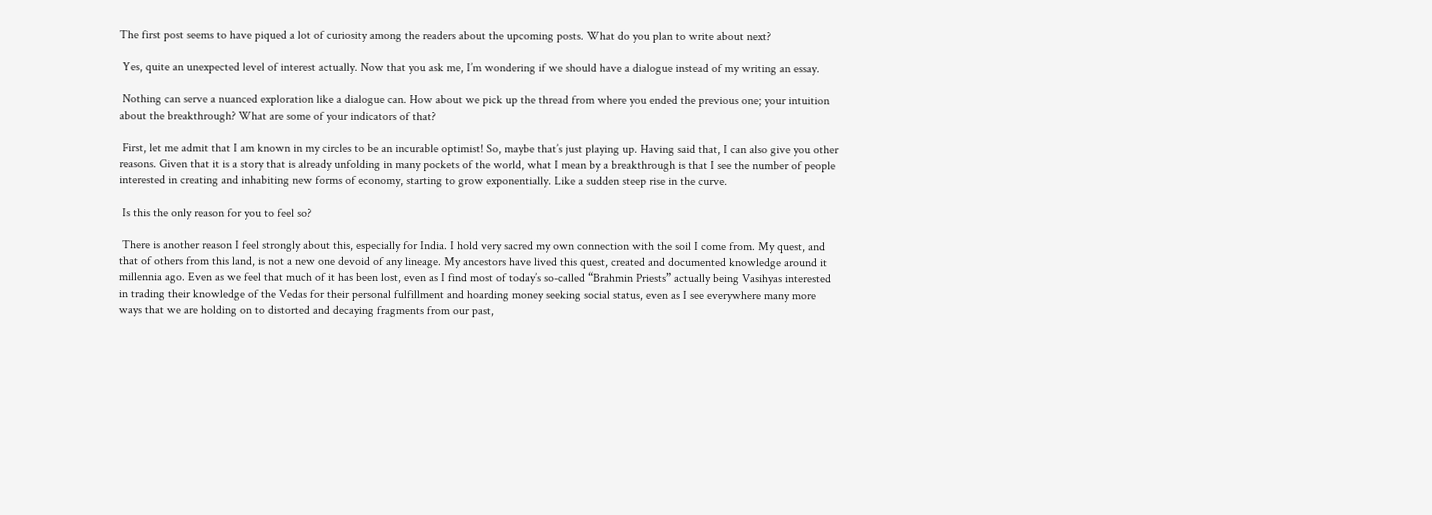The first post seems to have piqued a lot of curiosity among the readers about the upcoming posts. What do you plan to write about next?

 Yes, quite an unexpected level of interest actually. Now that you ask me, I’m wondering if we should have a dialogue instead of my writing an essay.

 Nothing can serve a nuanced exploration like a dialogue can. How about we pick up the thread from where you ended the previous one; your intuition about the breakthrough? What are some of your indicators of that?

 First, let me admit that I am known in my circles to be an incurable optimist! So, maybe that’s just playing up. Having said that, I can also give you other reasons. Given that it is a story that is already unfolding in many pockets of the world, what I mean by a breakthrough is that I see the number of people interested in creating and inhabiting new forms of economy, starting to grow exponentially. Like a sudden steep rise in the curve.

 Is this the only reason for you to feel so?

 There is another reason I feel strongly about this, especially for India. I hold very sacred my own connection with the soil I come from. My quest, and that of others from this land, is not a new one devoid of any lineage. My ancestors have lived this quest, created and documented knowledge around it millennia ago. Even as we feel that much of it has been lost, even as I find most of today’s so-called “Brahmin Priests” actually being Vasihyas interested in trading their knowledge of the Vedas for their personal fulfillment and hoarding money seeking social status, even as I see everywhere many more ways that we are holding on to distorted and decaying fragments from our past,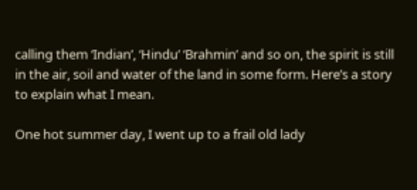calling them ‘Indian’, ‘Hindu’ ‘Brahmin’ and so on, the spirit is still in the air, soil and water of the land in some form. Here’s a story to explain what I mean.

One hot summer day, I went up to a frail old lady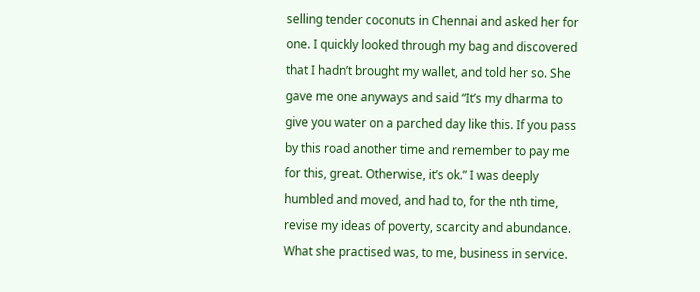selling tender coconuts in Chennai and asked her for one. I quickly looked through my bag and discovered that I hadn’t brought my wallet, and told her so. She gave me one anyways and said “It’s my dharma to give you water on a parched day like this. If you pass by this road another time and remember to pay me for this, great. Otherwise, it’s ok.” I was deeply humbled and moved, and had to, for the nth time, revise my ideas of poverty, scarcity and abundance. What she practised was, to me, business in service.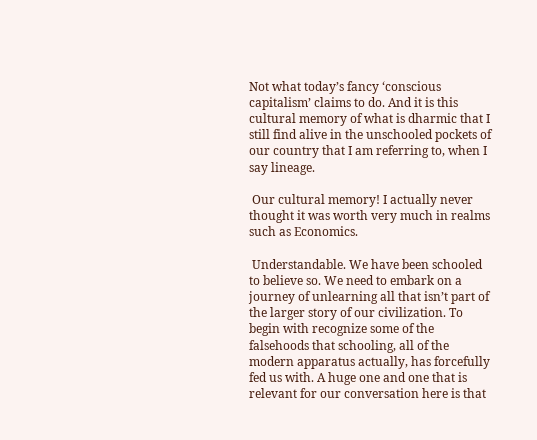Not what today’s fancy ‘conscious capitalism’ claims to do. And it is this cultural memory of what is dharmic that I still find alive in the unschooled pockets of our country that I am referring to, when I say lineage.

 Our cultural memory! I actually never thought it was worth very much in realms such as Economics.

 Understandable. We have been schooled to believe so. We need to embark on a journey of unlearning all that isn’t part of the larger story of our civilization. To begin with recognize some of the falsehoods that schooling, all of the modern apparatus actually, has forcefully fed us with. A huge one and one that is relevant for our conversation here is that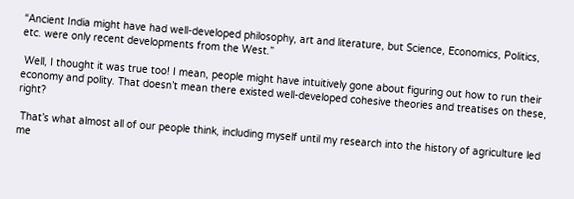“Ancient India might have had well-developed philosophy, art and literature, but Science, Economics, Politics, etc. were only recent developments from the West.”

 Well, I thought it was true too! I mean, people might have intuitively gone about figuring out how to run their economy and polity. That doesn’t mean there existed well-developed cohesive theories and treatises on these, right?

 That’s what almost all of our people think, including myself until my research into the history of agriculture led me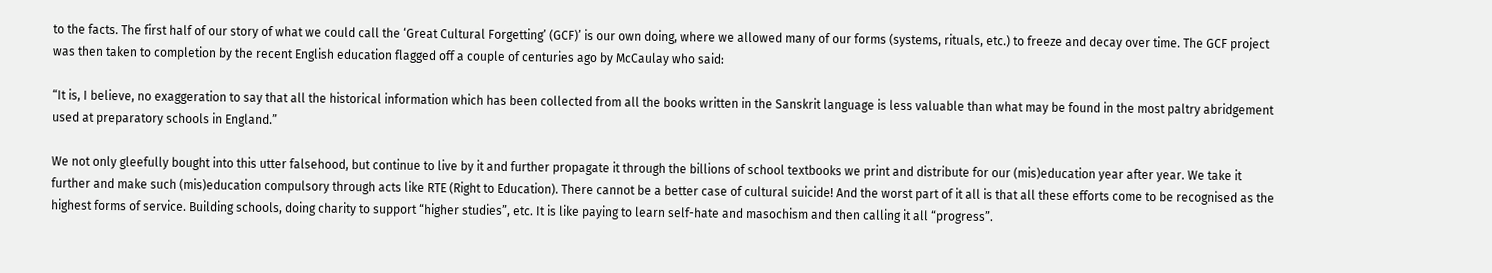to the facts. The first half of our story of what we could call the ‘Great Cultural Forgetting’ (GCF)’ is our own doing, where we allowed many of our forms (systems, rituals, etc.) to freeze and decay over time. The GCF project was then taken to completion by the recent English education flagged off a couple of centuries ago by McCaulay who said:

“It is, I believe, no exaggeration to say that all the historical information which has been collected from all the books written in the Sanskrit language is less valuable than what may be found in the most paltry abridgement used at preparatory schools in England.”

We not only gleefully bought into this utter falsehood, but continue to live by it and further propagate it through the billions of school textbooks we print and distribute for our (mis)education year after year. We take it further and make such (mis)education compulsory through acts like RTE (Right to Education). There cannot be a better case of cultural suicide! And the worst part of it all is that all these efforts come to be recognised as the highest forms of service. Building schools, doing charity to support “higher studies”, etc. It is like paying to learn self-hate and masochism and then calling it all “progress”.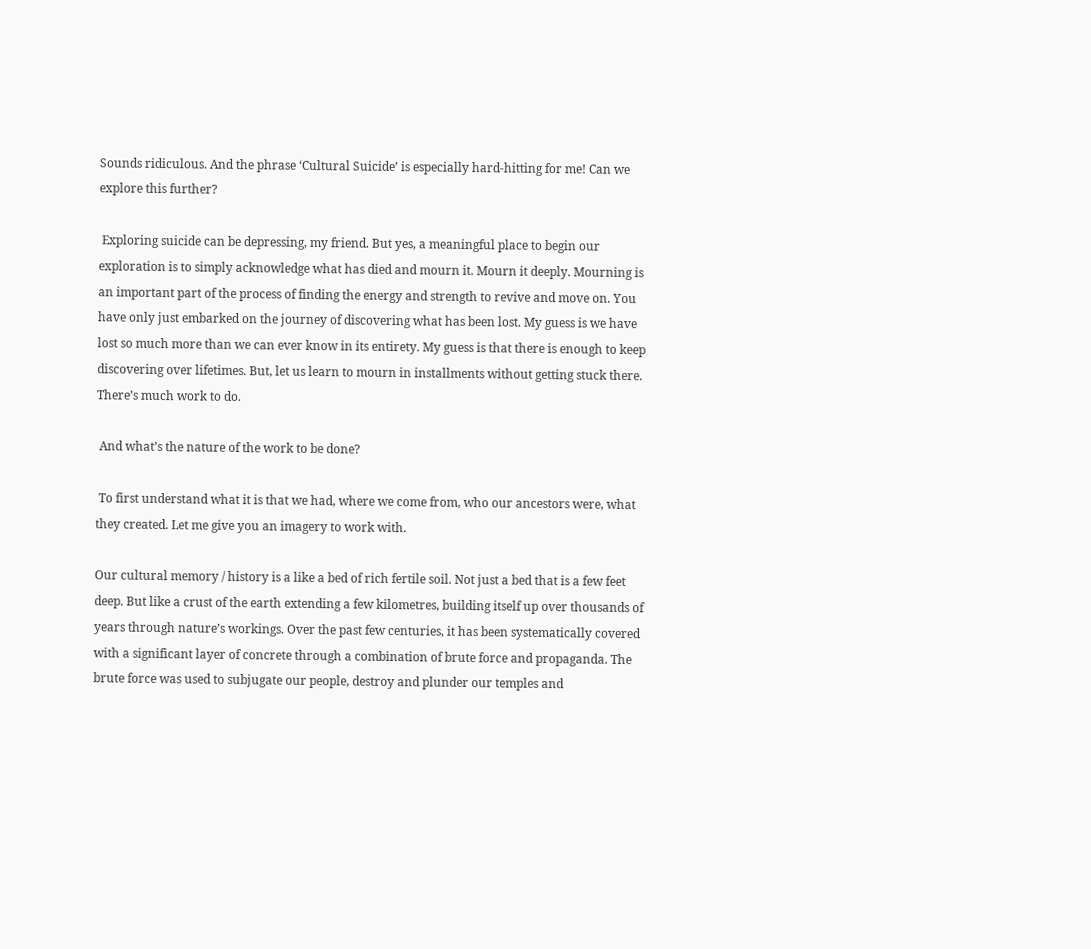Sounds ridiculous. And the phrase ‘Cultural Suicide’ is especially hard-hitting for me! Can we explore this further?

 Exploring suicide can be depressing, my friend. But yes, a meaningful place to begin our exploration is to simply acknowledge what has died and mourn it. Mourn it deeply. Mourning is an important part of the process of finding the energy and strength to revive and move on. You have only just embarked on the journey of discovering what has been lost. My guess is we have lost so much more than we can ever know in its entirety. My guess is that there is enough to keep discovering over lifetimes. But, let us learn to mourn in installments without getting stuck there. There’s much work to do.

 And what’s the nature of the work to be done?

 To first understand what it is that we had, where we come from, who our ancestors were, what they created. Let me give you an imagery to work with.

Our cultural memory / history is a like a bed of rich fertile soil. Not just a bed that is a few feet deep. But like a crust of the earth extending a few kilometres, building itself up over thousands of years through nature’s workings. Over the past few centuries, it has been systematically covered with a significant layer of concrete through a combination of brute force and propaganda. The brute force was used to subjugate our people, destroy and plunder our temples and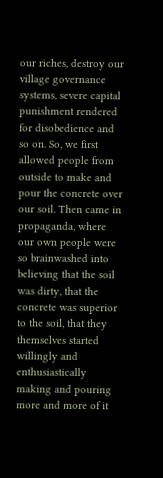our riches, destroy our village governance systems, severe capital punishment rendered for disobedience and so on. So, we first allowed people from outside to make and pour the concrete over our soil. Then came in propaganda, where our own people were so brainwashed into believing that the soil was dirty, that the concrete was superior to the soil, that they themselves started willingly and enthusiastically making and pouring more and more of it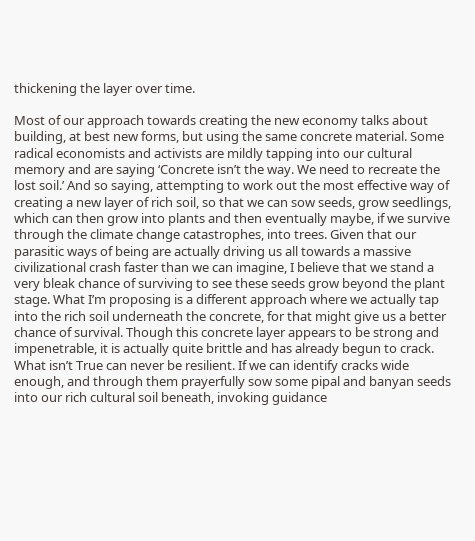thickening the layer over time.

Most of our approach towards creating the new economy talks about building, at best new forms, but using the same concrete material. Some radical economists and activists are mildly tapping into our cultural memory and are saying ‘Concrete isn’t the way. We need to recreate the lost soil.’ And so saying, attempting to work out the most effective way of creating a new layer of rich soil, so that we can sow seeds, grow seedlings, which can then grow into plants and then eventually maybe, if we survive through the climate change catastrophes, into trees. Given that our parasitic ways of being are actually driving us all towards a massive civilizational crash faster than we can imagine, I believe that we stand a very bleak chance of surviving to see these seeds grow beyond the plant stage. What I’m proposing is a different approach where we actually tap into the rich soil underneath the concrete, for that might give us a better chance of survival. Though this concrete layer appears to be strong and impenetrable, it is actually quite brittle and has already begun to crack. What isn’t True can never be resilient. If we can identify cracks wide enough, and through them prayerfully sow some pipal and banyan seeds into our rich cultural soil beneath, invoking guidance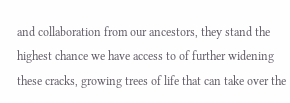and collaboration from our ancestors, they stand the highest chance we have access to of further widening these cracks, growing trees of life that can take over the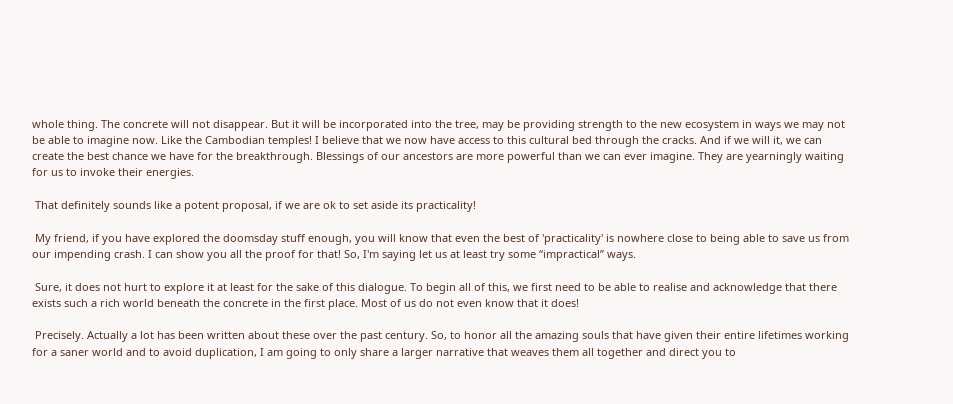whole thing. The concrete will not disappear. But it will be incorporated into the tree, may be providing strength to the new ecosystem in ways we may not be able to imagine now. Like the Cambodian temples! I believe that we now have access to this cultural bed through the cracks. And if we will it, we can create the best chance we have for the breakthrough. Blessings of our ancestors are more powerful than we can ever imagine. They are yearningly waiting for us to invoke their energies.

 That definitely sounds like a potent proposal, if we are ok to set aside its practicality!

 My friend, if you have explored the doomsday stuff enough, you will know that even the best of 'practicality' is nowhere close to being able to save us from our impending crash. I can show you all the proof for that! So, I'm saying let us at least try some “impractical” ways.

 Sure, it does not hurt to explore it at least for the sake of this dialogue. To begin all of this, we first need to be able to realise and acknowledge that there exists such a rich world beneath the concrete in the first place. Most of us do not even know that it does!

 Precisely. Actually a lot has been written about these over the past century. So, to honor all the amazing souls that have given their entire lifetimes working for a saner world and to avoid duplication, I am going to only share a larger narrative that weaves them all together and direct you to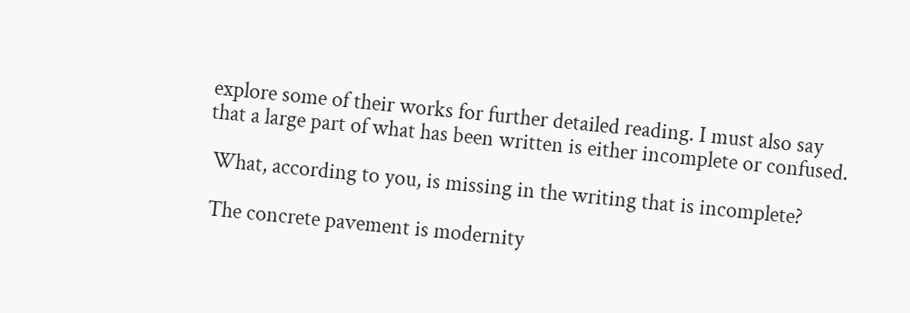explore some of their works for further detailed reading. I must also say that a large part of what has been written is either incomplete or confused.

 What, according to you, is missing in the writing that is incomplete?

 The concrete pavement is modernity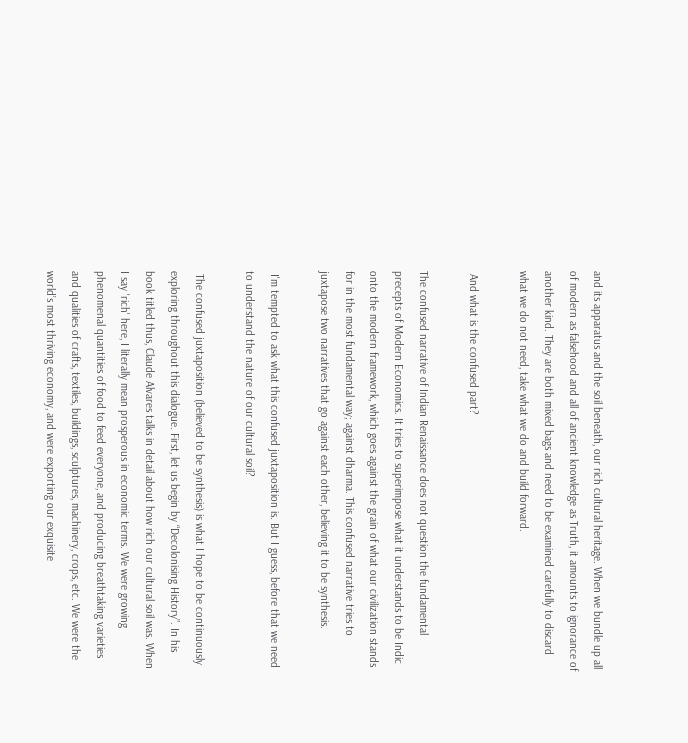and its apparatus and the soil beneath, our rich cultural heritage. When we bundle up all of modern as falsehood and all of ancient knowledge as Truth, it amounts to ignorance of another kind. They are both mixed bags and need to be examined carefully to discard what we do not need, take what we do and build forward.

 And what is the confused part?

The confused narrative of Indian Renaissance does not question the fundamental precepts of Modern Economics. It tries to superimpose what it understands to be Indic onto the modern framework, which goes against the grain of what our civilization stands for in the most fundamental way; against dharma. This confused narrative tries to juxtapose two narratives that go against each other, believing it to be synthesis.

 I'm tempted to ask what this confused juxtaposition is. But I guess, before that we need to understand the nature of our cultural soil?

 The confused juxtaposition (believed to be synthesis) is what I hope to be continuously exploring throughout this dialogue. First, let us begin by “Decolonising History”. In his book titled thus, Claude Alvares talks in detail about how rich our cultural soil was. When I say 'rich' here, I literally mean prosperous in economic terms. We were growing phenomenal quantities of food to feed everyone, and producing breathtaking varieties and qualities of crafts, textiles, buildings, sculptures, machinery, crops, etc. We were the world’s most thriving economy, and were exporting our exquisite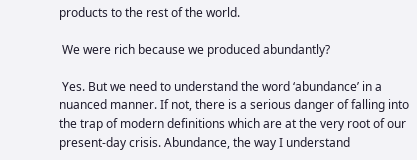products to the rest of the world.

 We were rich because we produced abundantly?

 Yes. But we need to understand the word ‘abundance’ in a nuanced manner. If not, there is a serious danger of falling into the trap of modern definitions which are at the very root of our present-day crisis. Abundance, the way I understand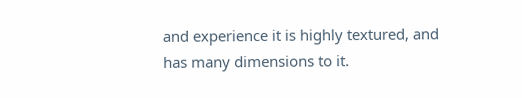and experience it is highly textured, and has many dimensions to it.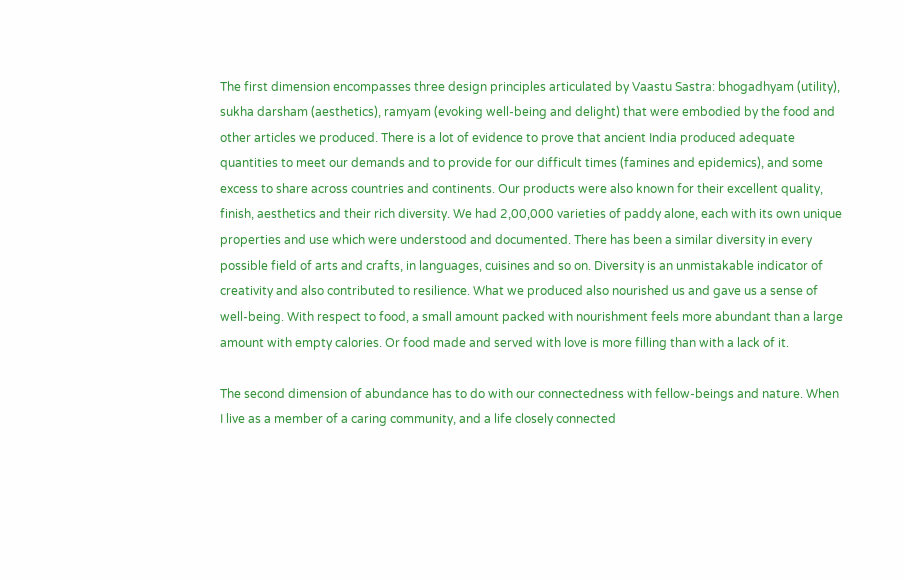The first dimension encompasses three design principles articulated by Vaastu Sastra: bhogadhyam (utility), sukha darsham (aesthetics), ramyam (evoking well-being and delight) that were embodied by the food and other articles we produced. There is a lot of evidence to prove that ancient India produced adequate quantities to meet our demands and to provide for our difficult times (famines and epidemics), and some excess to share across countries and continents. Our products were also known for their excellent quality, finish, aesthetics and their rich diversity. We had 2,00,000 varieties of paddy alone, each with its own unique properties and use which were understood and documented. There has been a similar diversity in every possible field of arts and crafts, in languages, cuisines and so on. Diversity is an unmistakable indicator of creativity and also contributed to resilience. What we produced also nourished us and gave us a sense of well-being. With respect to food, a small amount packed with nourishment feels more abundant than a large amount with empty calories. Or food made and served with love is more filling than with a lack of it.

The second dimension of abundance has to do with our connectedness with fellow-beings and nature. When I live as a member of a caring community, and a life closely connected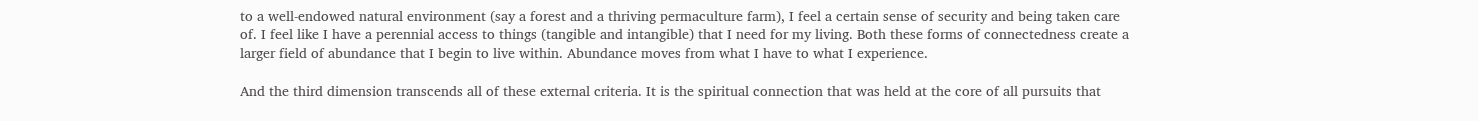to a well-endowed natural environment (say a forest and a thriving permaculture farm), I feel a certain sense of security and being taken care of. I feel like I have a perennial access to things (tangible and intangible) that I need for my living. Both these forms of connectedness create a larger field of abundance that I begin to live within. Abundance moves from what I have to what I experience.

And the third dimension transcends all of these external criteria. It is the spiritual connection that was held at the core of all pursuits that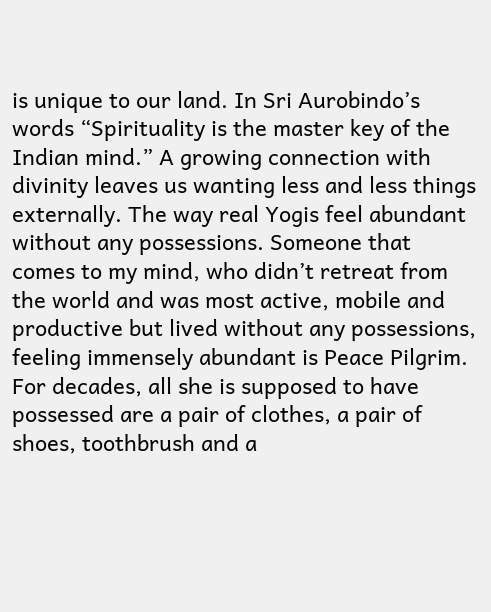is unique to our land. In Sri Aurobindo’s words “Spirituality is the master key of the Indian mind.” A growing connection with divinity leaves us wanting less and less things externally. The way real Yogis feel abundant without any possessions. Someone that comes to my mind, who didn’t retreat from the world and was most active, mobile and productive but lived without any possessions, feeling immensely abundant is Peace Pilgrim. For decades, all she is supposed to have possessed are a pair of clothes, a pair of shoes, toothbrush and a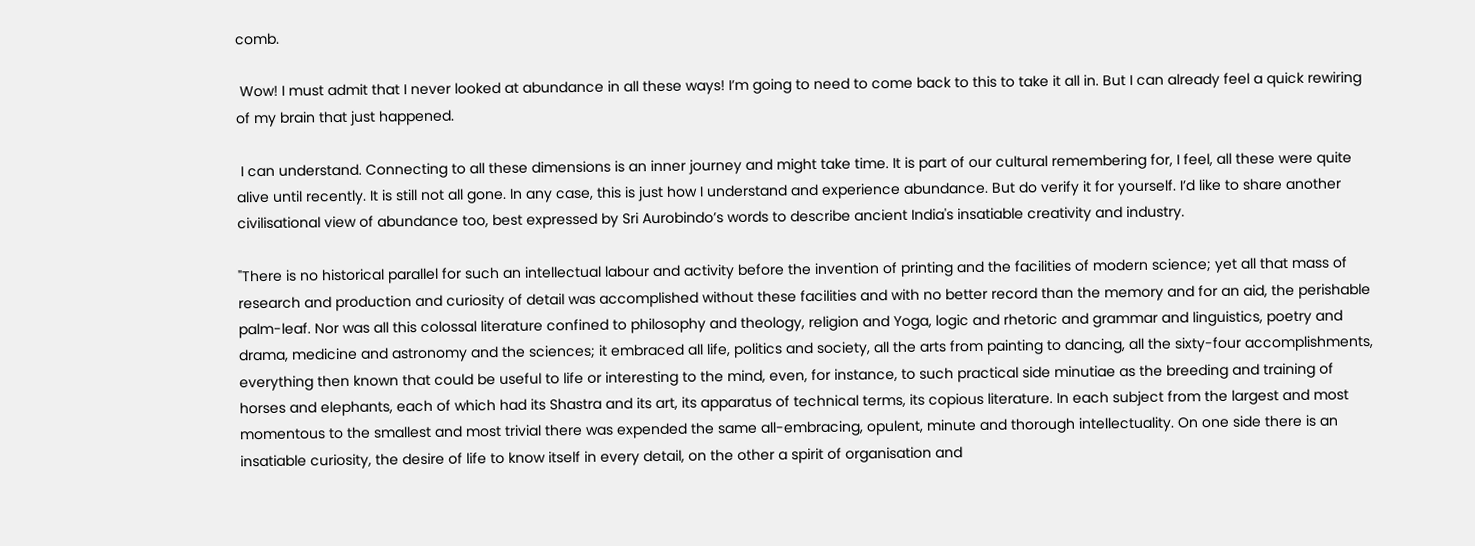comb.

 Wow! I must admit that I never looked at abundance in all these ways! I’m going to need to come back to this to take it all in. But I can already feel a quick rewiring of my brain that just happened.

 I can understand. Connecting to all these dimensions is an inner journey and might take time. It is part of our cultural remembering for, I feel, all these were quite alive until recently. It is still not all gone. In any case, this is just how I understand and experience abundance. But do verify it for yourself. I’d like to share another civilisational view of abundance too, best expressed by Sri Aurobindo’s words to describe ancient India's insatiable creativity and industry.

"There is no historical parallel for such an intellectual labour and activity before the invention of printing and the facilities of modern science; yet all that mass of research and production and curiosity of detail was accomplished without these facilities and with no better record than the memory and for an aid, the perishable palm-leaf. Nor was all this colossal literature confined to philosophy and theology, religion and Yoga, logic and rhetoric and grammar and linguistics, poetry and drama, medicine and astronomy and the sciences; it embraced all life, politics and society, all the arts from painting to dancing, all the sixty-four accomplishments, everything then known that could be useful to life or interesting to the mind, even, for instance, to such practical side minutiae as the breeding and training of horses and elephants, each of which had its Shastra and its art, its apparatus of technical terms, its copious literature. In each subject from the largest and most momentous to the smallest and most trivial there was expended the same all-embracing, opulent, minute and thorough intellectuality. On one side there is an insatiable curiosity, the desire of life to know itself in every detail, on the other a spirit of organisation and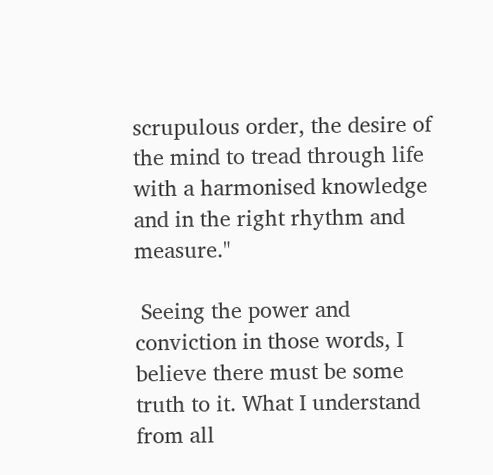scrupulous order, the desire of the mind to tread through life with a harmonised knowledge and in the right rhythm and measure."

 Seeing the power and conviction in those words, I believe there must be some truth to it. What I understand from all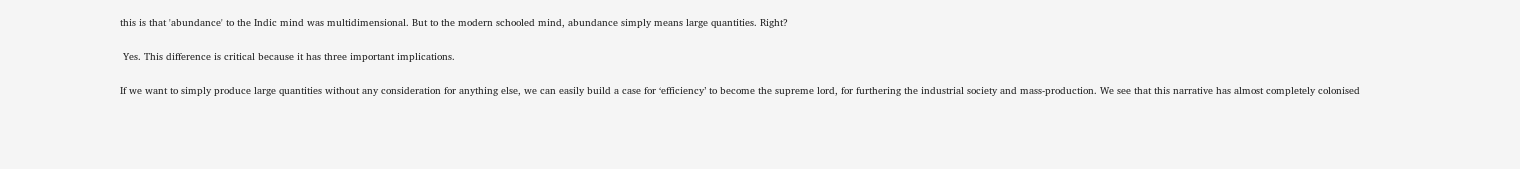this is that 'abundance' to the Indic mind was multidimensional. But to the modern schooled mind, abundance simply means large quantities. Right?

 Yes. This difference is critical because it has three important implications.

If we want to simply produce large quantities without any consideration for anything else, we can easily build a case for ‘efficiency’ to become the supreme lord, for furthering the industrial society and mass-production. We see that this narrative has almost completely colonised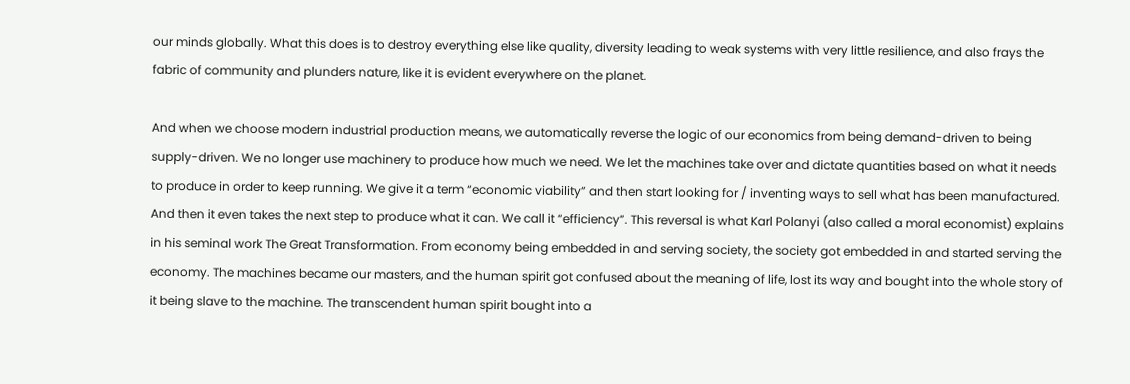our minds globally. What this does is to destroy everything else like quality, diversity leading to weak systems with very little resilience, and also frays the fabric of community and plunders nature, like it is evident everywhere on the planet.

And when we choose modern industrial production means, we automatically reverse the logic of our economics from being demand-driven to being supply-driven. We no longer use machinery to produce how much we need. We let the machines take over and dictate quantities based on what it needs to produce in order to keep running. We give it a term “economic viability” and then start looking for / inventing ways to sell what has been manufactured. And then it even takes the next step to produce what it can. We call it “efficiency”. This reversal is what Karl Polanyi (also called a moral economist) explains in his seminal work The Great Transformation. From economy being embedded in and serving society, the society got embedded in and started serving the economy. The machines became our masters, and the human spirit got confused about the meaning of life, lost its way and bought into the whole story of it being slave to the machine. The transcendent human spirit bought into a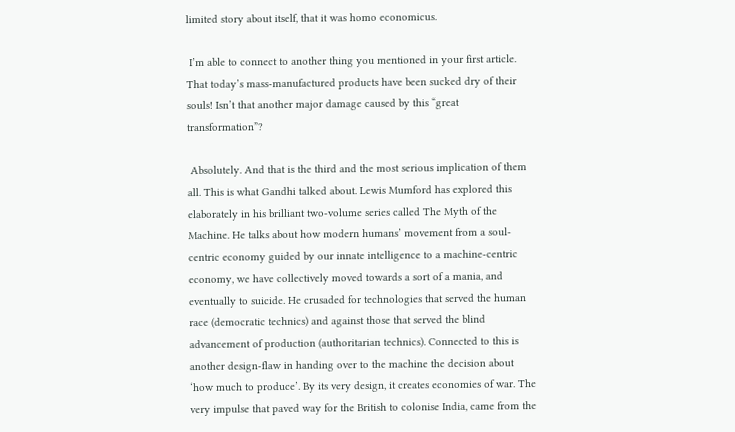limited story about itself, that it was homo economicus.

 I’m able to connect to another thing you mentioned in your first article. That today’s mass-manufactured products have been sucked dry of their souls! Isn’t that another major damage caused by this “great transformation”?

 Absolutely. And that is the third and the most serious implication of them all. This is what Gandhi talked about. Lewis Mumford has explored this elaborately in his brilliant two-volume series called The Myth of the Machine. He talks about how modern humans’ movement from a soul-centric economy guided by our innate intelligence to a machine-centric economy, we have collectively moved towards a sort of a mania, and eventually to suicide. He crusaded for technologies that served the human race (democratic technics) and against those that served the blind advancement of production (authoritarian technics). Connected to this is another design-flaw in handing over to the machine the decision about ‘how much to produce’. By its very design, it creates economies of war. The very impulse that paved way for the British to colonise India, came from the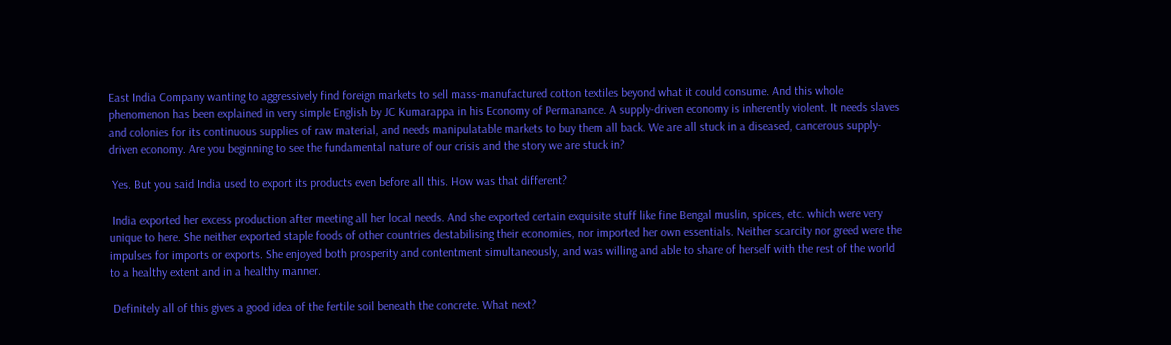East India Company wanting to aggressively find foreign markets to sell mass-manufactured cotton textiles beyond what it could consume. And this whole phenomenon has been explained in very simple English by JC Kumarappa in his Economy of Permanance. A supply-driven economy is inherently violent. It needs slaves and colonies for its continuous supplies of raw material, and needs manipulatable markets to buy them all back. We are all stuck in a diseased, cancerous supply-driven economy. Are you beginning to see the fundamental nature of our crisis and the story we are stuck in?

 Yes. But you said India used to export its products even before all this. How was that different?

 India exported her excess production after meeting all her local needs. And she exported certain exquisite stuff like fine Bengal muslin, spices, etc. which were very unique to here. She neither exported staple foods of other countries destabilising their economies, nor imported her own essentials. Neither scarcity nor greed were the impulses for imports or exports. She enjoyed both prosperity and contentment simultaneously, and was willing and able to share of herself with the rest of the world to a healthy extent and in a healthy manner.

 Definitely all of this gives a good idea of the fertile soil beneath the concrete. What next?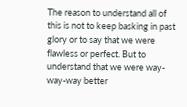The reason to understand all of this is not to keep basking in past glory or to say that we were flawless or perfect. But to understand that we were way-way-way better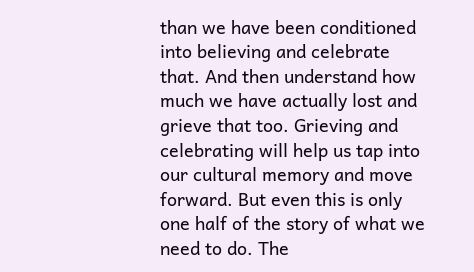than we have been conditioned into believing and celebrate that. And then understand how much we have actually lost and grieve that too. Grieving and celebrating will help us tap into our cultural memory and move forward. But even this is only one half of the story of what we need to do. The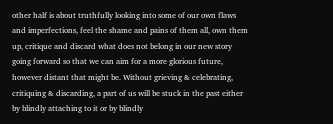other half is about truthfully looking into some of our own flaws and imperfections, feel the shame and pains of them all, own them up, critique and discard what does not belong in our new story going forward so that we can aim for a more glorious future, however distant that might be. Without grieving & celebrating, critiquing & discarding, a part of us will be stuck in the past either by blindly attaching to it or by blindly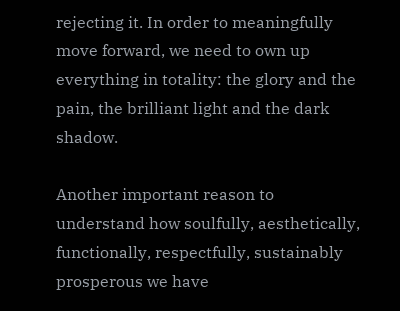rejecting it. In order to meaningfully move forward, we need to own up everything in totality: the glory and the pain, the brilliant light and the dark shadow.

Another important reason to understand how soulfully, aesthetically, functionally, respectfully, sustainably prosperous we have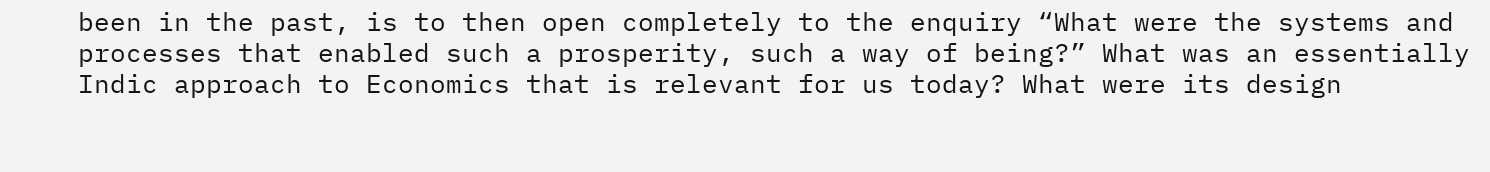been in the past, is to then open completely to the enquiry “What were the systems and processes that enabled such a prosperity, such a way of being?” What was an essentially Indic approach to Economics that is relevant for us today? What were its design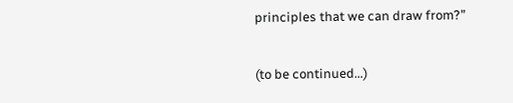principles that we can draw from?”

(to be continued…)